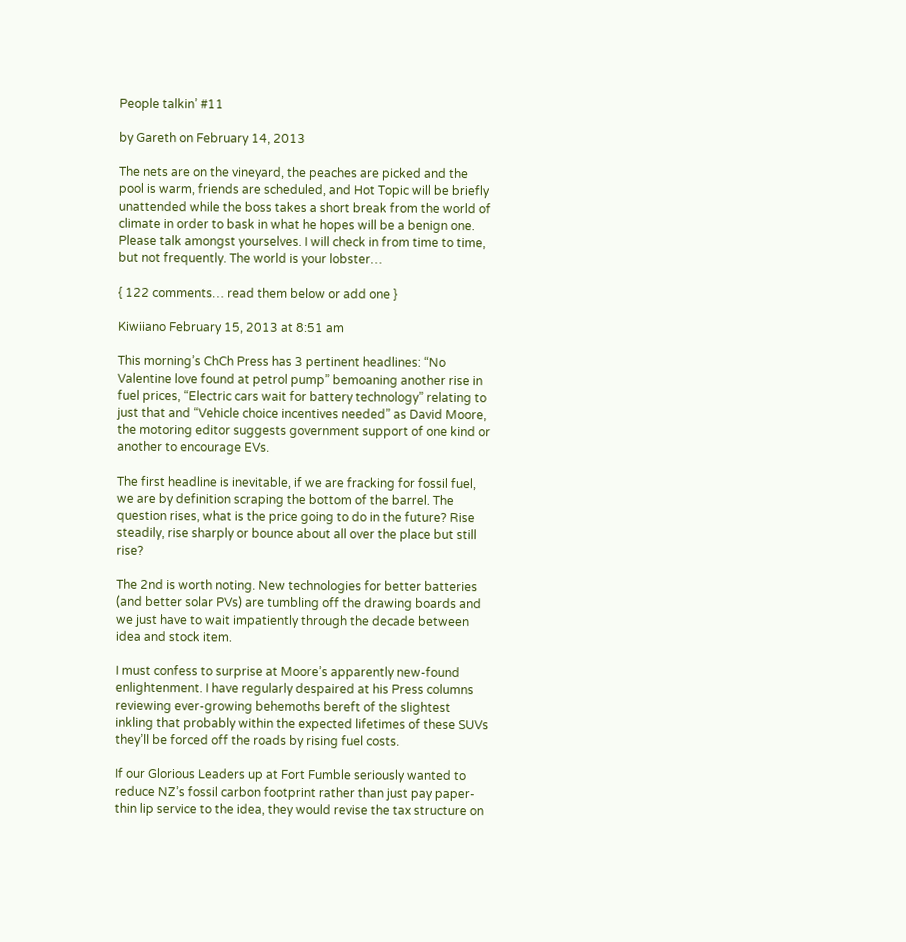People talkin’ #11

by Gareth on February 14, 2013

The nets are on the vineyard, the peaches are picked and the pool is warm, friends are scheduled, and Hot Topic will be briefly unattended while the boss takes a short break from the world of climate in order to bask in what he hopes will be a benign one. Please talk amongst yourselves. I will check in from time to time, but not frequently. The world is your lobster…

{ 122 comments… read them below or add one }

Kiwiiano February 15, 2013 at 8:51 am

This morning’s ChCh Press has 3 pertinent headlines: “No Valentine love found at petrol pump” bemoaning another rise in fuel prices, “Electric cars wait for battery technology” relating to just that and “Vehicle choice incentives needed” as David Moore, the motoring editor suggests government support of one kind or another to encourage EVs.

The first headline is inevitable, if we are fracking for fossil fuel, we are by definition scraping the bottom of the barrel. The question rises, what is the price going to do in the future? Rise steadily, rise sharply or bounce about all over the place but still rise?

The 2nd is worth noting. New technologies for better batteries (and better solar PVs) are tumbling off the drawing boards and we just have to wait impatiently through the decade between idea and stock item.

I must confess to surprise at Moore’s apparently new-found enlightenment. I have regularly despaired at his Press columns reviewing ever-growing behemoths bereft of the slightest inkling that probably within the expected lifetimes of these SUVs they’ll be forced off the roads by rising fuel costs.

If our Glorious Leaders up at Fort Fumble seriously wanted to reduce NZ’s fossil carbon footprint rather than just pay paper-thin lip service to the idea, they would revise the tax structure on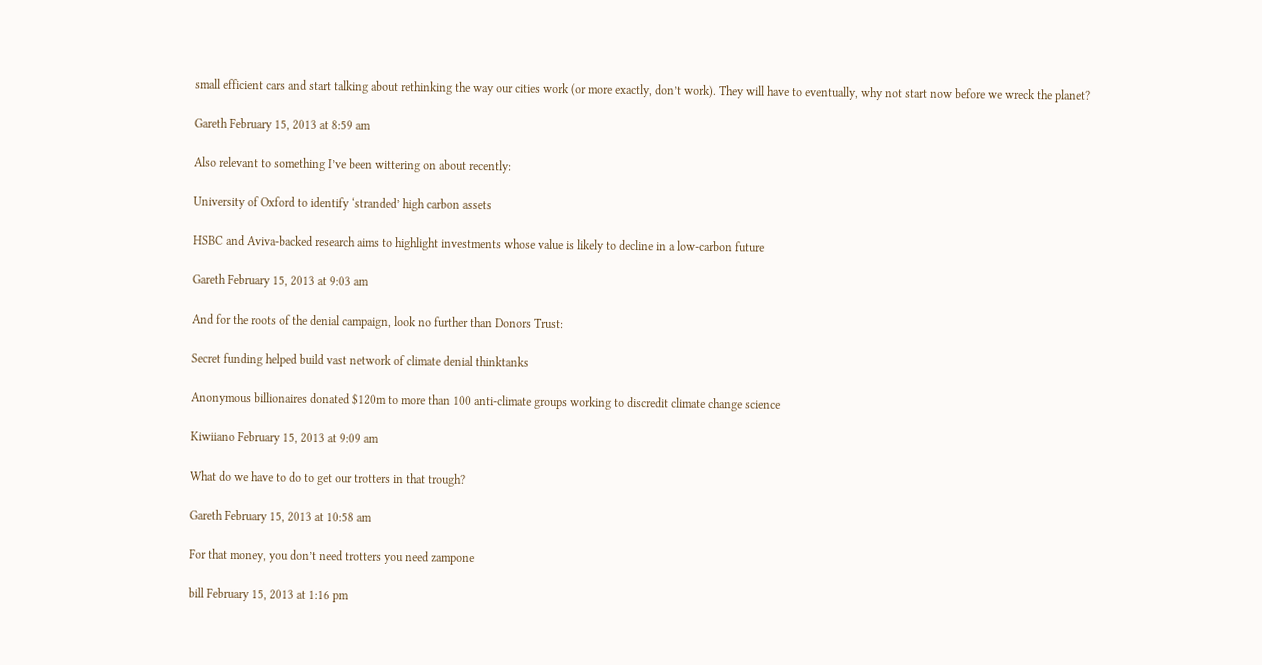small efficient cars and start talking about rethinking the way our cities work (or more exactly, don’t work). They will have to eventually, why not start now before we wreck the planet?

Gareth February 15, 2013 at 8:59 am

Also relevant to something I’ve been wittering on about recently:

University of Oxford to identify ‘stranded’ high carbon assets

HSBC and Aviva-backed research aims to highlight investments whose value is likely to decline in a low-carbon future

Gareth February 15, 2013 at 9:03 am

And for the roots of the denial campaign, look no further than Donors Trust:

Secret funding helped build vast network of climate denial thinktanks

Anonymous billionaires donated $120m to more than 100 anti-climate groups working to discredit climate change science

Kiwiiano February 15, 2013 at 9:09 am

What do we have to do to get our trotters in that trough?

Gareth February 15, 2013 at 10:58 am

For that money, you don’t need trotters you need zampone

bill February 15, 2013 at 1:16 pm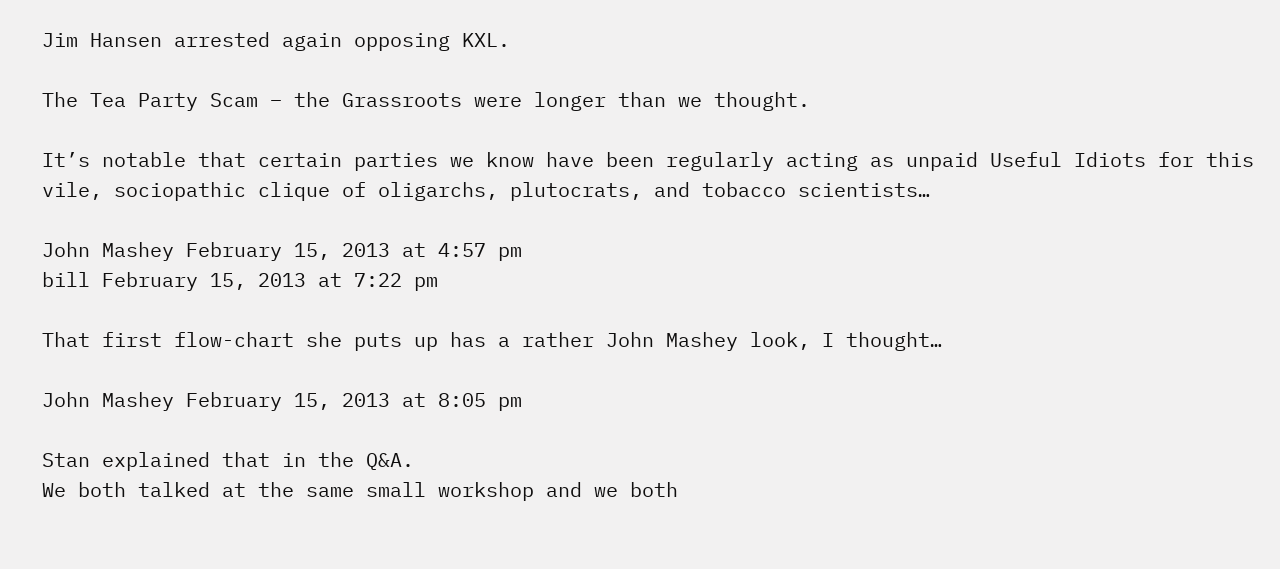Jim Hansen arrested again opposing KXL.

The Tea Party Scam – the Grassroots were longer than we thought.

It’s notable that certain parties we know have been regularly acting as unpaid Useful Idiots for this vile, sociopathic clique of oligarchs, plutocrats, and tobacco scientists…

John Mashey February 15, 2013 at 4:57 pm
bill February 15, 2013 at 7:22 pm

That first flow-chart she puts up has a rather John Mashey look, I thought…

John Mashey February 15, 2013 at 8:05 pm

Stan explained that in the Q&A.
We both talked at the same small workshop and we both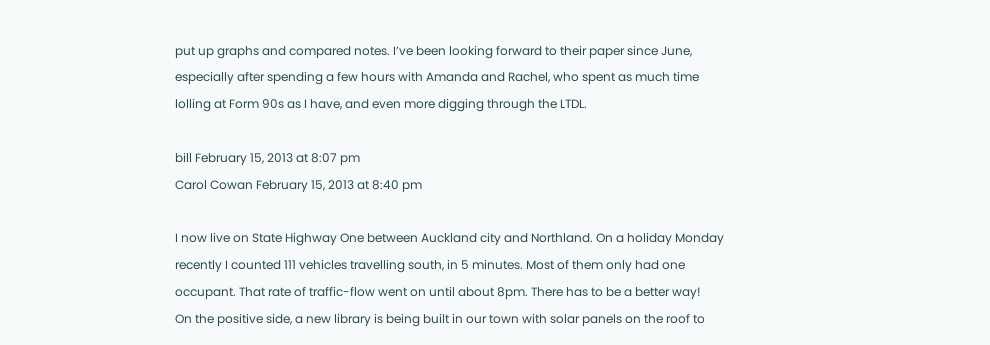put up graphs and compared notes. I’ve been looking forward to their paper since June, especially after spending a few hours with Amanda and Rachel, who spent as much time lolling at Form 90s as I have, and even more digging through the LTDL.

bill February 15, 2013 at 8:07 pm
Carol Cowan February 15, 2013 at 8:40 pm

I now live on State Highway One between Auckland city and Northland. On a holiday Monday recently I counted 111 vehicles travelling south, in 5 minutes. Most of them only had one occupant. That rate of traffic-flow went on until about 8pm. There has to be a better way!
On the positive side, a new library is being built in our town with solar panels on the roof to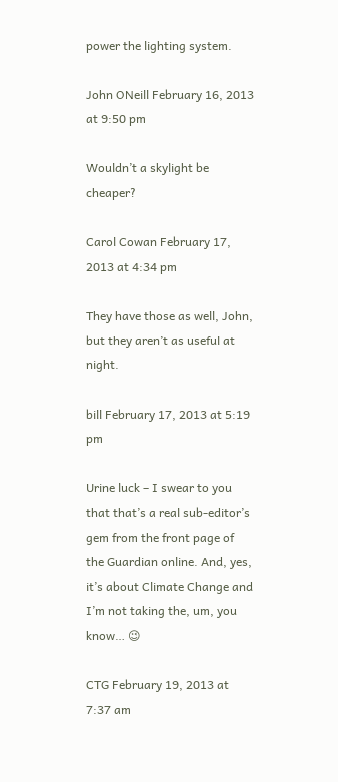power the lighting system.

John ONeill February 16, 2013 at 9:50 pm

Wouldn’t a skylight be cheaper?

Carol Cowan February 17, 2013 at 4:34 pm

They have those as well, John, but they aren’t as useful at night.

bill February 17, 2013 at 5:19 pm

Urine luck – I swear to you that that’s a real sub-editor’s gem from the front page of the Guardian online. And, yes, it’s about Climate Change and I’m not taking the, um, you know… 😉

CTG February 19, 2013 at 7:37 am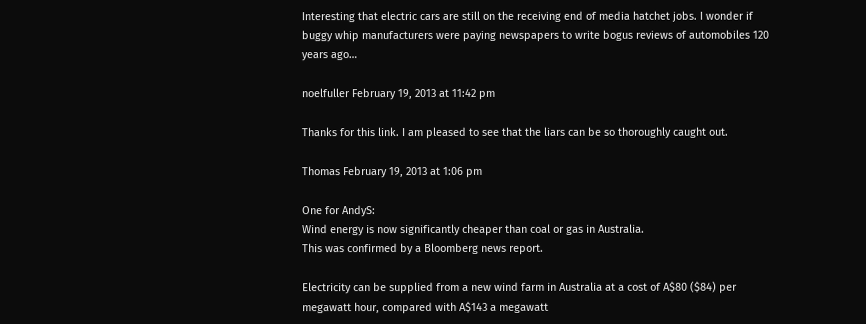Interesting that electric cars are still on the receiving end of media hatchet jobs. I wonder if buggy whip manufacturers were paying newspapers to write bogus reviews of automobiles 120 years ago…

noelfuller February 19, 2013 at 11:42 pm

Thanks for this link. I am pleased to see that the liars can be so thoroughly caught out.

Thomas February 19, 2013 at 1:06 pm

One for AndyS:
Wind energy is now significantly cheaper than coal or gas in Australia.
This was confirmed by a Bloomberg news report.

Electricity can be supplied from a new wind farm in Australia at a cost of A$80 ($84) per megawatt hour, compared with A$143 a megawatt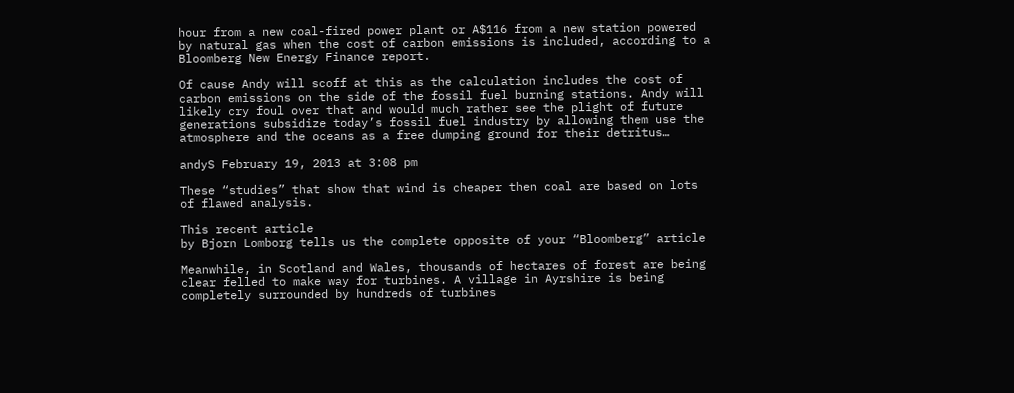hour from a new coal-fired power plant or A$116 from a new station powered by natural gas when the cost of carbon emissions is included, according to a Bloomberg New Energy Finance report.

Of cause Andy will scoff at this as the calculation includes the cost of carbon emissions on the side of the fossil fuel burning stations. Andy will likely cry foul over that and would much rather see the plight of future generations subsidize today’s fossil fuel industry by allowing them use the atmosphere and the oceans as a free dumping ground for their detritus…

andyS February 19, 2013 at 3:08 pm

These “studies” that show that wind is cheaper then coal are based on lots of flawed analysis.

This recent article
by Bjorn Lomborg tells us the complete opposite of your “Bloomberg” article

Meanwhile, in Scotland and Wales, thousands of hectares of forest are being clear felled to make way for turbines. A village in Ayrshire is being completely surrounded by hundreds of turbines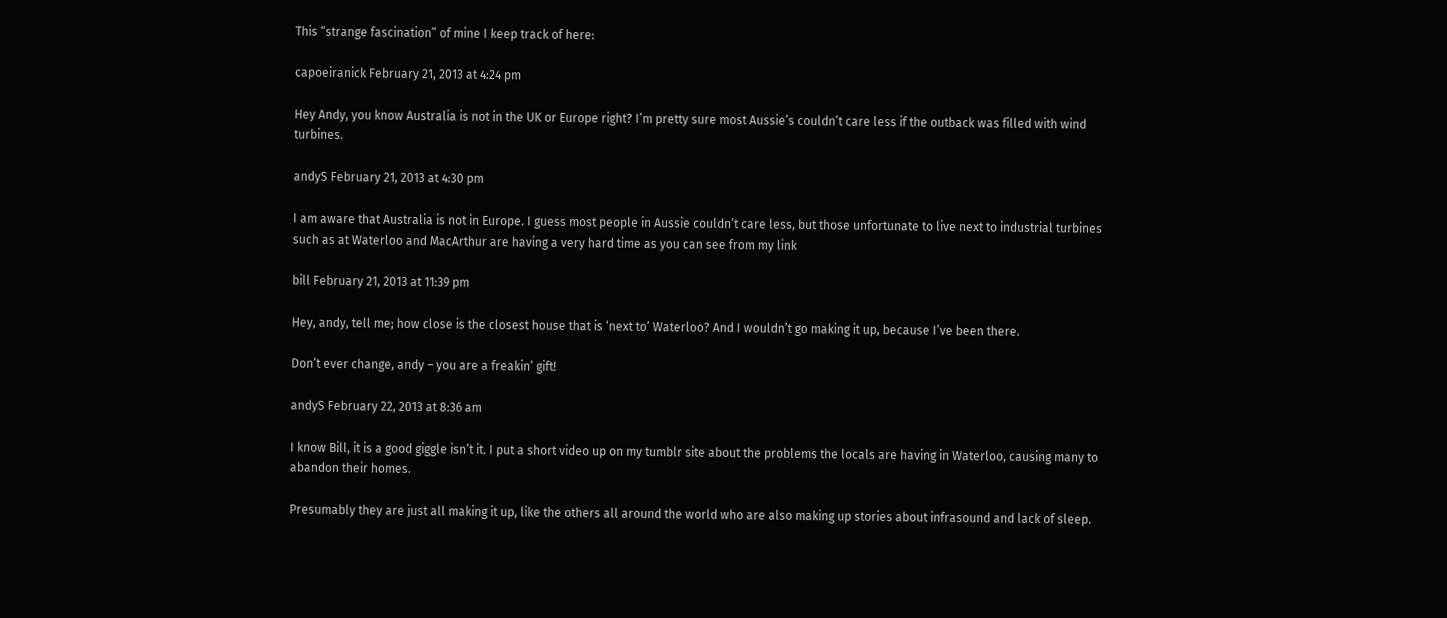This “strange fascination” of mine I keep track of here:

capoeiranick February 21, 2013 at 4:24 pm

Hey Andy, you know Australia is not in the UK or Europe right? I’m pretty sure most Aussie’s couldn’t care less if the outback was filled with wind turbines.

andyS February 21, 2013 at 4:30 pm

I am aware that Australia is not in Europe. I guess most people in Aussie couldn’t care less, but those unfortunate to live next to industrial turbines such as at Waterloo and MacArthur are having a very hard time as you can see from my link

bill February 21, 2013 at 11:39 pm

Hey, andy, tell me; how close is the closest house that is ‘next to’ Waterloo? And I wouldn’t go making it up, because I’ve been there.

Don’t ever change, andy – you are a freakin’ gift!

andyS February 22, 2013 at 8:36 am

I know Bill, it is a good giggle isn’t it. I put a short video up on my tumblr site about the problems the locals are having in Waterloo, causing many to abandon their homes.

Presumably they are just all making it up, like the others all around the world who are also making up stories about infrasound and lack of sleep.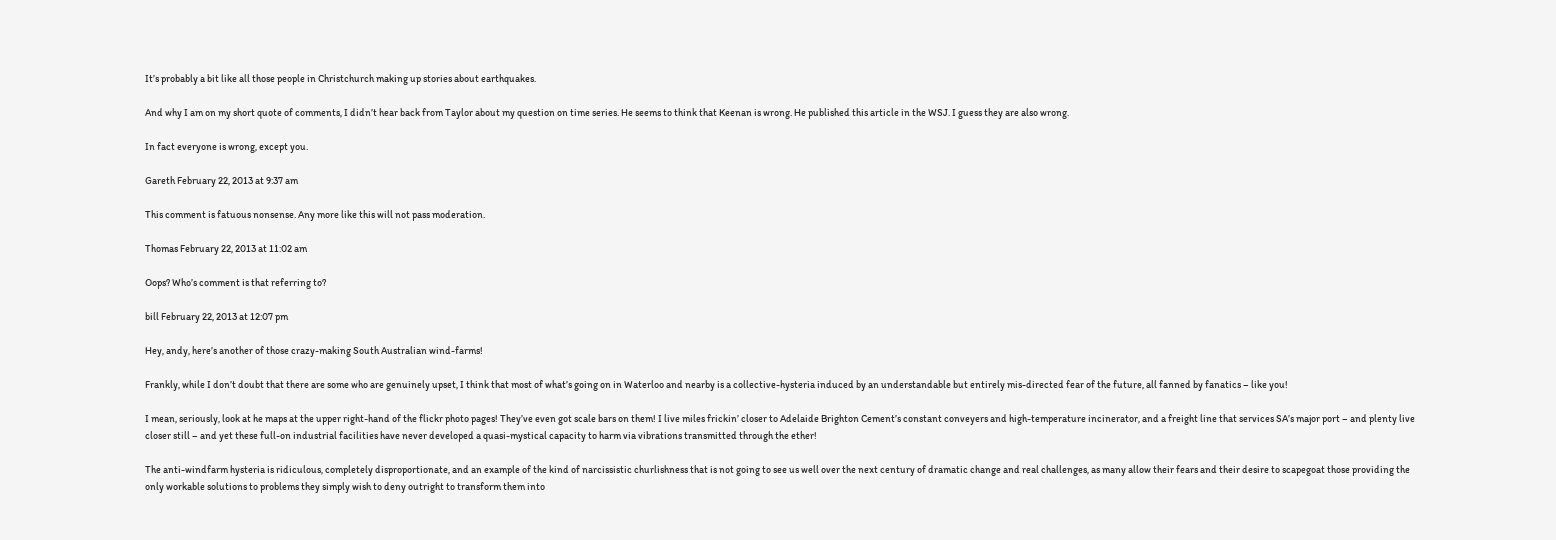It’s probably a bit like all those people in Christchurch making up stories about earthquakes.

And why I am on my short quote of comments, I didn’t hear back from Taylor about my question on time series. He seems to think that Keenan is wrong. He published this article in the WSJ. I guess they are also wrong.

In fact everyone is wrong, except you.

Gareth February 22, 2013 at 9:37 am

This comment is fatuous nonsense. Any more like this will not pass moderation.

Thomas February 22, 2013 at 11:02 am

Oops? Who’s comment is that referring to?

bill February 22, 2013 at 12:07 pm

Hey, andy, here’s another of those crazy-making South Australian wind-farms!

Frankly, while I don’t doubt that there are some who are genuinely upset, I think that most of what’s going on in Waterloo and nearby is a collective-hysteria induced by an understandable but entirely mis-directed fear of the future, all fanned by fanatics – like you!

I mean, seriously, look at he maps at the upper right-hand of the flickr photo pages! They’ve even got scale bars on them! I live miles frickin’ closer to Adelaide Brighton Cement’s constant conveyers and high-temperature incinerator, and a freight line that services SA’s major port – and plenty live closer still – and yet these full-on industrial facilities have never developed a quasi-mystical capacity to harm via vibrations transmitted through the ether!

The anti-windfarm hysteria is ridiculous, completely disproportionate, and an example of the kind of narcissistic churlishness that is not going to see us well over the next century of dramatic change and real challenges, as many allow their fears and their desire to scapegoat those providing the only workable solutions to problems they simply wish to deny outright to transform them into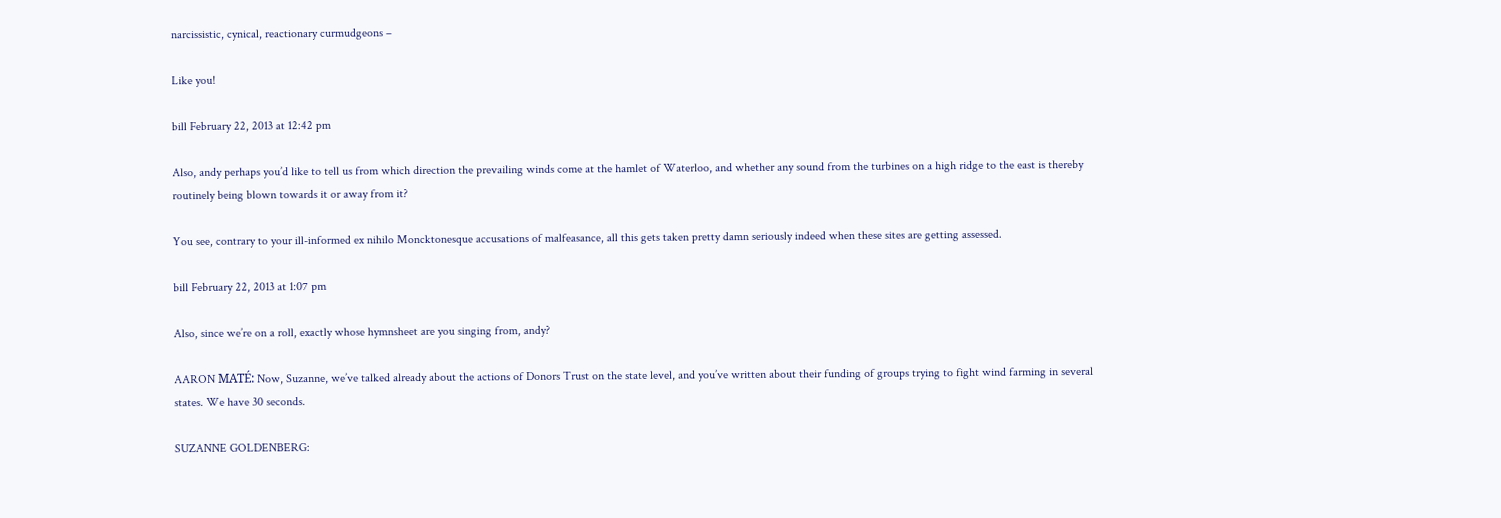narcissistic, cynical, reactionary curmudgeons –

Like you!

bill February 22, 2013 at 12:42 pm

Also, andy perhaps you’d like to tell us from which direction the prevailing winds come at the hamlet of Waterloo, and whether any sound from the turbines on a high ridge to the east is thereby routinely being blown towards it or away from it?

You see, contrary to your ill-informed ex nihilo Moncktonesque accusations of malfeasance, all this gets taken pretty damn seriously indeed when these sites are getting assessed.

bill February 22, 2013 at 1:07 pm

Also, since we’re on a roll, exactly whose hymnsheet are you singing from, andy?

AARON MATÉ: Now, Suzanne, we’ve talked already about the actions of Donors Trust on the state level, and you’ve written about their funding of groups trying to fight wind farming in several states. We have 30 seconds.

SUZANNE GOLDENBERG: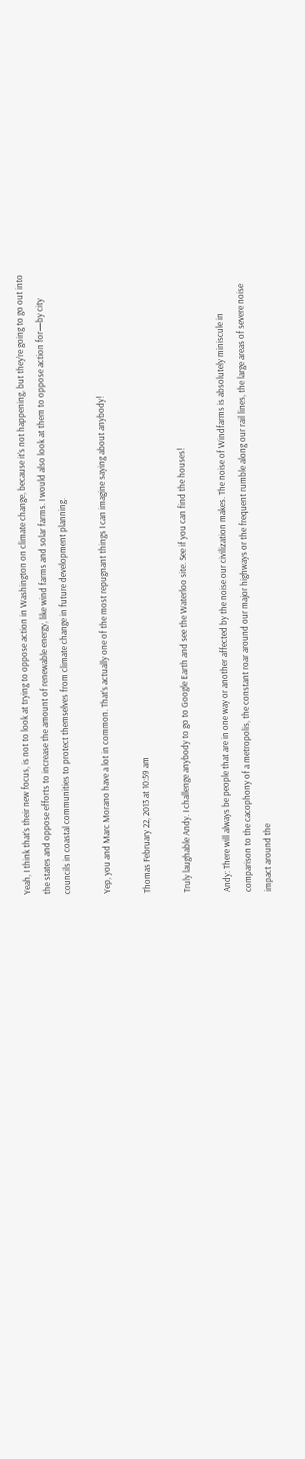Yeah, I think that’s their new focus, is not to look at trying to oppose action in Washington on climate change, because it’s not happening, but they’re going to go out into the states and oppose efforts to increase the amount of renewable energy, like wind farms and solar farms. I would also look at them to oppose action for—by city councils in coastal communities to protect themselves from climate change in future development planning.

Yep, you and Marc Morano have a lot in common. That’s actually one of the most repugnant things I can imagine saying about anybody!

Thomas February 22, 2013 at 10:59 am

Truly laughable Andy. I challenge anybody to go to Google Earth and see the Waterloo site. See if you can find the houses!

Andy: There will always be people that are in one way or another affected by the noise our civilization makes. The noise of Windfarms is absolutely miniscule in comparison to the cacophony of a metropolis, the constant roar around our major highways or the frequent rumble along our rail lines, the large areas of severe noise impact around the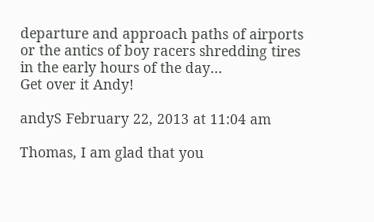departure and approach paths of airports or the antics of boy racers shredding tires in the early hours of the day…
Get over it Andy!

andyS February 22, 2013 at 11:04 am

Thomas, I am glad that you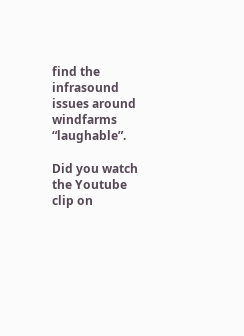find the infrasound issues around windfarms “laughable”.

Did you watch the Youtube clip on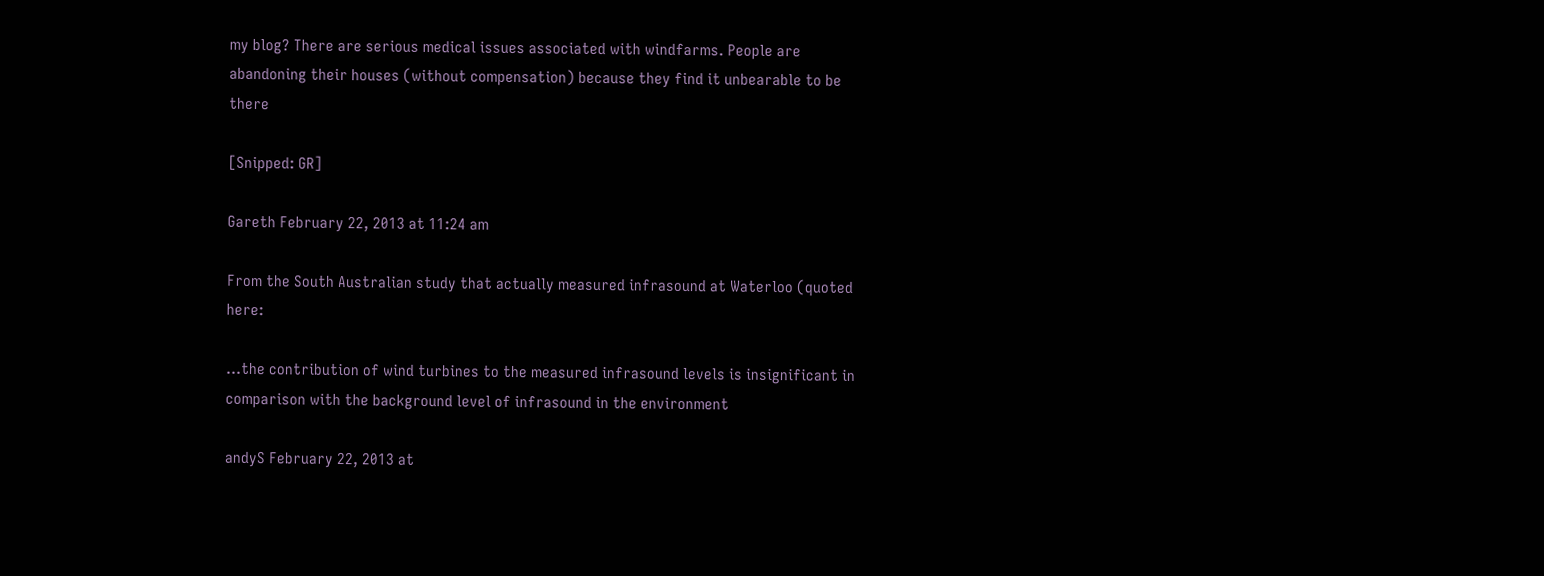my blog? There are serious medical issues associated with windfarms. People are abandoning their houses (without compensation) because they find it unbearable to be there

[Snipped: GR]

Gareth February 22, 2013 at 11:24 am

From the South Australian study that actually measured infrasound at Waterloo (quoted here:

…the contribution of wind turbines to the measured infrasound levels is insignificant in comparison with the background level of infrasound in the environment

andyS February 22, 2013 at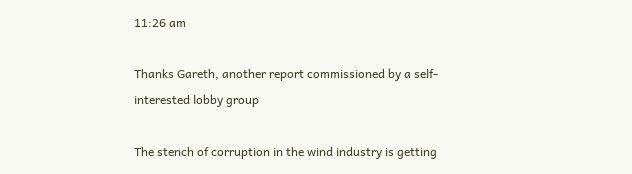11:26 am

Thanks Gareth, another report commissioned by a self-interested lobby group

The stench of corruption in the wind industry is getting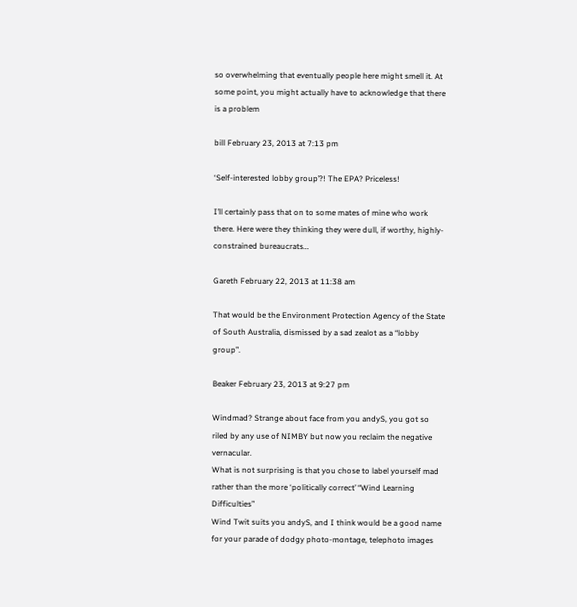so overwhelming that eventually people here might smell it. At some point, you might actually have to acknowledge that there is a problem

bill February 23, 2013 at 7:13 pm

‘Self-interested lobby group’?! The EPA? Priceless!

I’ll certainly pass that on to some mates of mine who work there. Here were they thinking they were dull, if worthy, highly-constrained bureaucrats…

Gareth February 22, 2013 at 11:38 am

That would be the Environment Protection Agency of the State of South Australia, dismissed by a sad zealot as a “lobby group”.

Beaker February 23, 2013 at 9:27 pm

Windmad? Strange about face from you andyS, you got so riled by any use of NIMBY but now you reclaim the negative vernacular.
What is not surprising is that you chose to label yourself mad rather than the more ‘politically correct’ “Wind Learning Difficulties”
Wind Twit suits you andyS, and I think would be a good name for your parade of dodgy photo-montage, telephoto images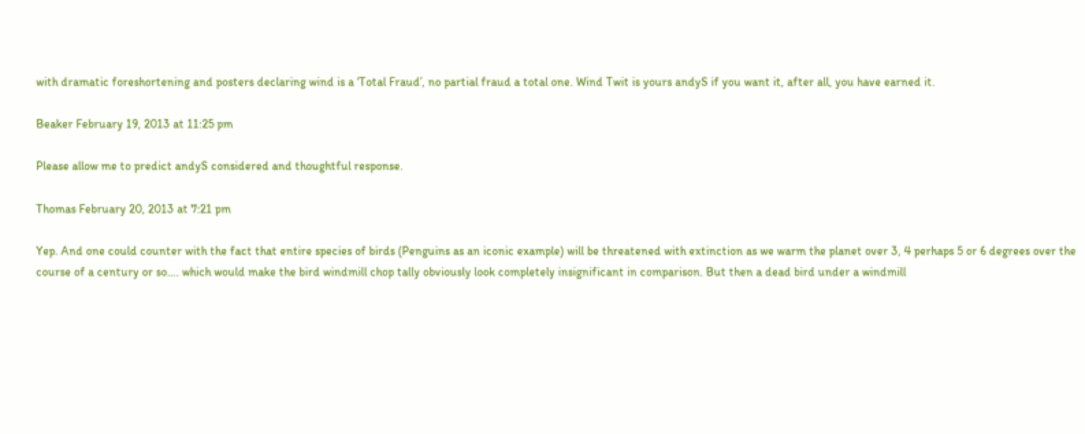with dramatic foreshortening and posters declaring wind is a ‘Total Fraud’, no partial fraud a total one. Wind Twit is yours andyS if you want it, after all, you have earned it.

Beaker February 19, 2013 at 11:25 pm

Please allow me to predict andyS considered and thoughtful response.

Thomas February 20, 2013 at 7:21 pm

Yep. And one could counter with the fact that entire species of birds (Penguins as an iconic example) will be threatened with extinction as we warm the planet over 3, 4 perhaps 5 or 6 degrees over the course of a century or so…. which would make the bird windmill chop tally obviously look completely insignificant in comparison. But then a dead bird under a windmill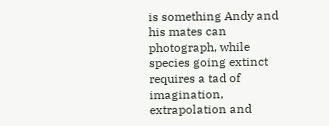is something Andy and his mates can photograph, while species going extinct requires a tad of imagination, extrapolation and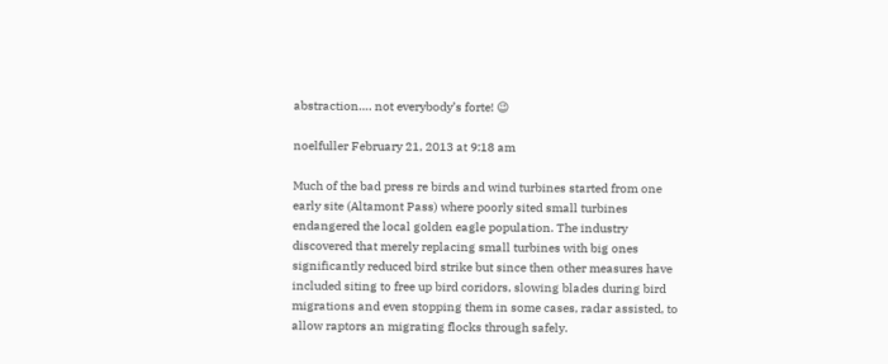abstraction…. not everybody’s forte! 😉

noelfuller February 21, 2013 at 9:18 am

Much of the bad press re birds and wind turbines started from one early site (Altamont Pass) where poorly sited small turbines endangered the local golden eagle population. The industry discovered that merely replacing small turbines with big ones significantly reduced bird strike but since then other measures have included siting to free up bird coridors, slowing blades during bird migrations and even stopping them in some cases, radar assisted, to allow raptors an migrating flocks through safely.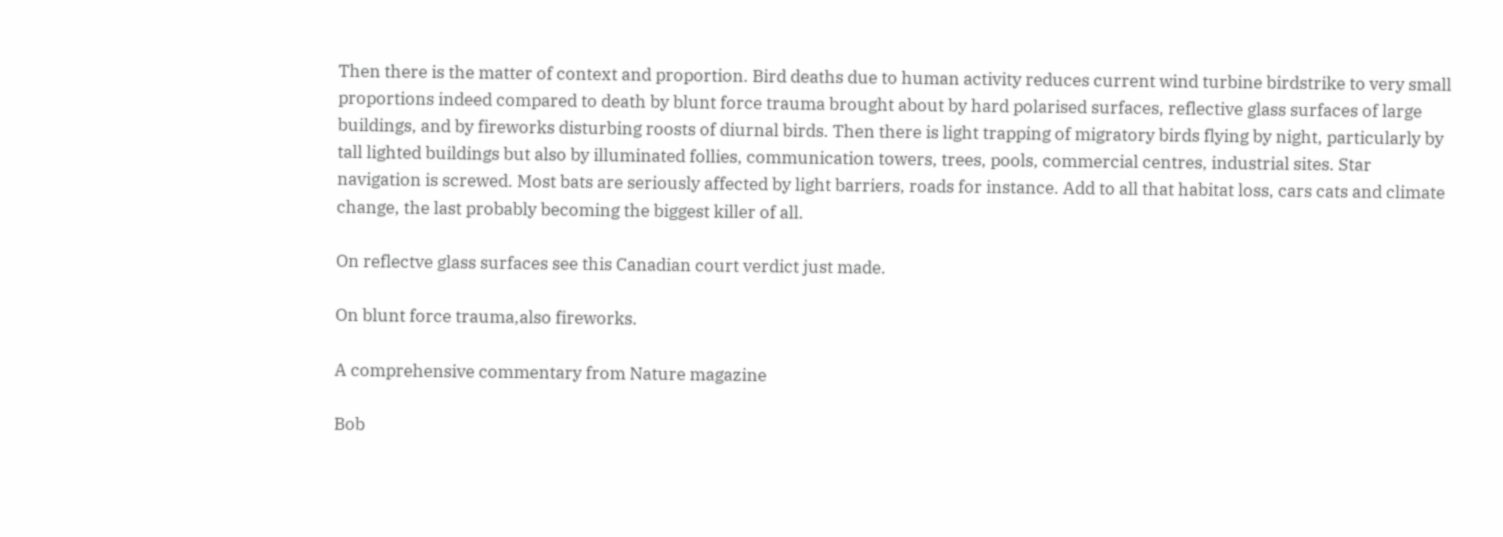Then there is the matter of context and proportion. Bird deaths due to human activity reduces current wind turbine birdstrike to very small proportions indeed compared to death by blunt force trauma brought about by hard polarised surfaces, reflective glass surfaces of large buildings, and by fireworks disturbing roosts of diurnal birds. Then there is light trapping of migratory birds flying by night, particularly by tall lighted buildings but also by illuminated follies, communication towers, trees, pools, commercial centres, industrial sites. Star navigation is screwed. Most bats are seriously affected by light barriers, roads for instance. Add to all that habitat loss, cars cats and climate change, the last probably becoming the biggest killer of all.

On reflectve glass surfaces see this Canadian court verdict just made.

On blunt force trauma,also fireworks.

A comprehensive commentary from Nature magazine

Bob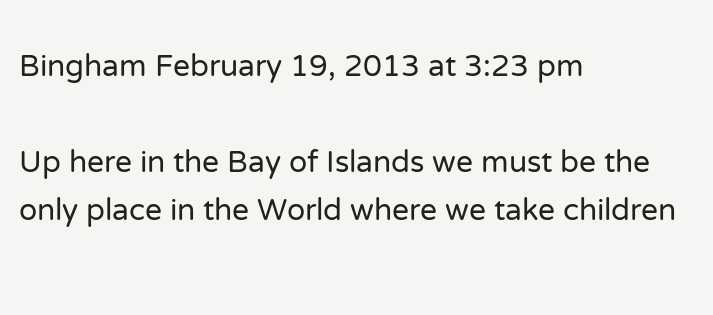Bingham February 19, 2013 at 3:23 pm

Up here in the Bay of Islands we must be the only place in the World where we take children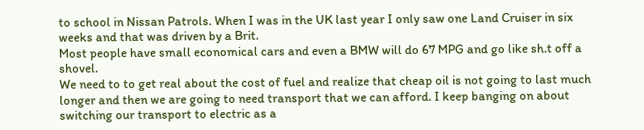to school in Nissan Patrols. When I was in the UK last year I only saw one Land Cruiser in six weeks and that was driven by a Brit.
Most people have small economical cars and even a BMW will do 67 MPG and go like sh.t off a shovel.
We need to to get real about the cost of fuel and realize that cheap oil is not going to last much longer and then we are going to need transport that we can afford. I keep banging on about switching our transport to electric as a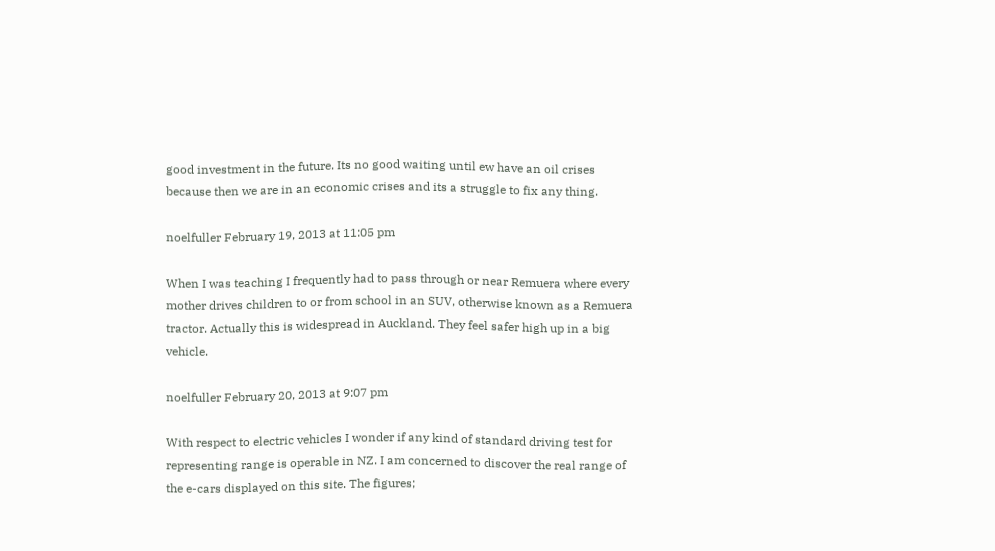good investment in the future. Its no good waiting until ew have an oil crises because then we are in an economic crises and its a struggle to fix any thing.

noelfuller February 19, 2013 at 11:05 pm

When I was teaching I frequently had to pass through or near Remuera where every mother drives children to or from school in an SUV, otherwise known as a Remuera tractor. Actually this is widespread in Auckland. They feel safer high up in a big vehicle.

noelfuller February 20, 2013 at 9:07 pm

With respect to electric vehicles I wonder if any kind of standard driving test for representing range is operable in NZ. I am concerned to discover the real range of the e-cars displayed on this site. The figures;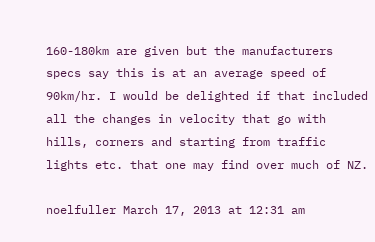160-180km are given but the manufacturers specs say this is at an average speed of 90km/hr. I would be delighted if that included all the changes in velocity that go with hills, corners and starting from traffic lights etc. that one may find over much of NZ.

noelfuller March 17, 2013 at 12:31 am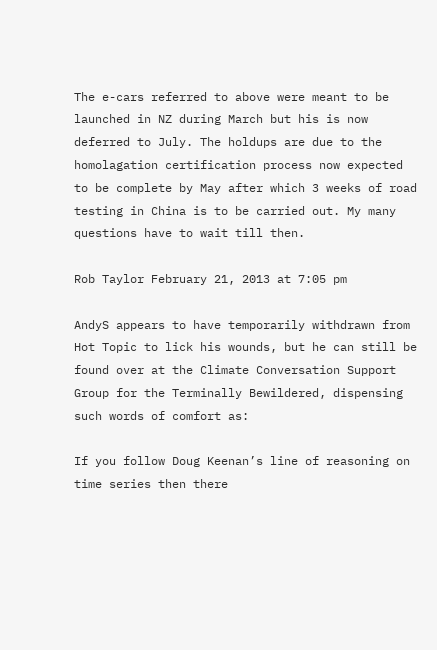The e-cars referred to above were meant to be launched in NZ during March but his is now deferred to July. The holdups are due to the homolagation certification process now expected to be complete by May after which 3 weeks of road testing in China is to be carried out. My many questions have to wait till then.

Rob Taylor February 21, 2013 at 7:05 pm

AndyS appears to have temporarily withdrawn from Hot Topic to lick his wounds, but he can still be found over at the Climate Conversation Support Group for the Terminally Bewildered, dispensing such words of comfort as:

If you follow Doug Keenan’s line of reasoning on time series then there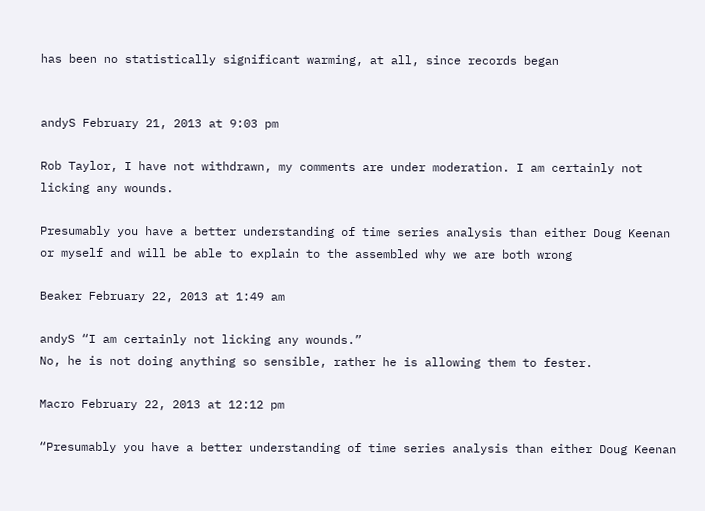has been no statistically significant warming, at all, since records began


andyS February 21, 2013 at 9:03 pm

Rob Taylor, I have not withdrawn, my comments are under moderation. I am certainly not licking any wounds.

Presumably you have a better understanding of time series analysis than either Doug Keenan or myself and will be able to explain to the assembled why we are both wrong

Beaker February 22, 2013 at 1:49 am

andyS “I am certainly not licking any wounds.”
No, he is not doing anything so sensible, rather he is allowing them to fester.

Macro February 22, 2013 at 12:12 pm

“Presumably you have a better understanding of time series analysis than either Doug Keenan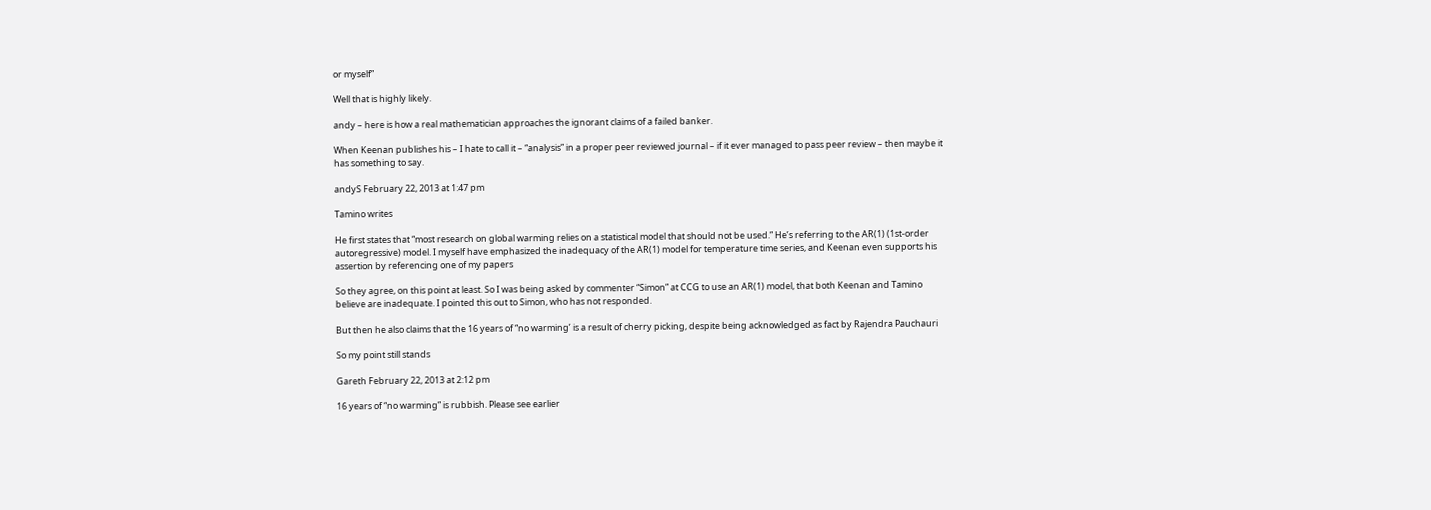or myself”

Well that is highly likely.

andy – here is how a real mathematician approaches the ignorant claims of a failed banker.

When Keenan publishes his – I hate to call it – “analysis” in a proper peer reviewed journal – if it ever managed to pass peer review – then maybe it has something to say.

andyS February 22, 2013 at 1:47 pm

Tamino writes

He first states that “most research on global warming relies on a statistical model that should not be used.” He’s referring to the AR(1) (1st-order autoregressive) model. I myself have emphasized the inadequacy of the AR(1) model for temperature time series, and Keenan even supports his assertion by referencing one of my papers

So they agree, on this point at least. So I was being asked by commenter “Simon” at CCG to use an AR(1) model, that both Keenan and Tamino believe are inadequate. I pointed this out to Simon, who has not responded.

But then he also claims that the 16 years of “no warming’ is a result of cherry picking, despite being acknowledged as fact by Rajendra Pauchauri

So my point still stands

Gareth February 22, 2013 at 2:12 pm

16 years of “no warming” is rubbish. Please see earlier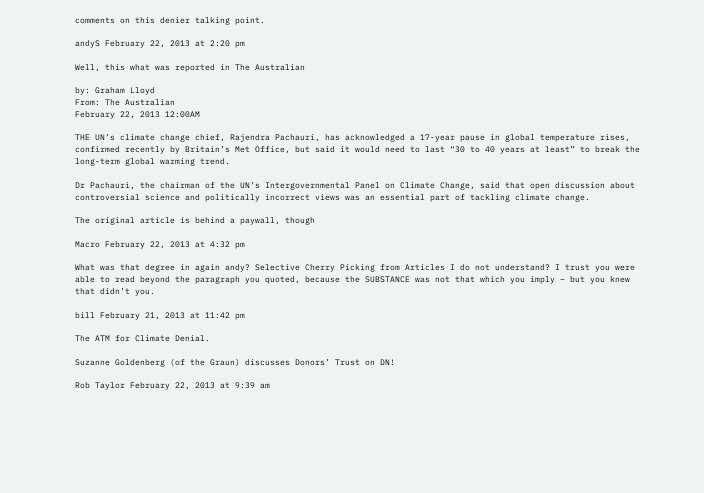comments on this denier talking point.

andyS February 22, 2013 at 2:20 pm

Well, this what was reported in The Australian

by: Graham Lloyd
From: The Australian
February 22, 2013 12:00AM

THE UN’s climate change chief, Rajendra Pachauri, has acknowledged a 17-year pause in global temperature rises, confirmed recently by Britain’s Met Office, but said it would need to last “30 to 40 years at least” to break the long-term global warming trend.

Dr Pachauri, the chairman of the UN’s Intergovernmental Panel on Climate Change, said that open discussion about controversial science and politically incorrect views was an essential part of tackling climate change.

The original article is behind a paywall, though

Macro February 22, 2013 at 4:32 pm

What was that degree in again andy? Selective Cherry Picking from Articles I do not understand? I trust you were able to read beyond the paragraph you quoted, because the SUBSTANCE was not that which you imply – but you knew that didn’t you.

bill February 21, 2013 at 11:42 pm

The ATM for Climate Denial.

Suzanne Goldenberg (of the Graun) discusses Donors’ Trust on DN!

Rob Taylor February 22, 2013 at 9:39 am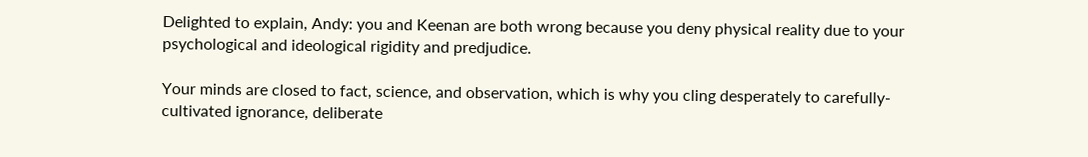Delighted to explain, Andy: you and Keenan are both wrong because you deny physical reality due to your psychological and ideological rigidity and predjudice.

Your minds are closed to fact, science, and observation, which is why you cling desperately to carefully-cultivated ignorance, deliberate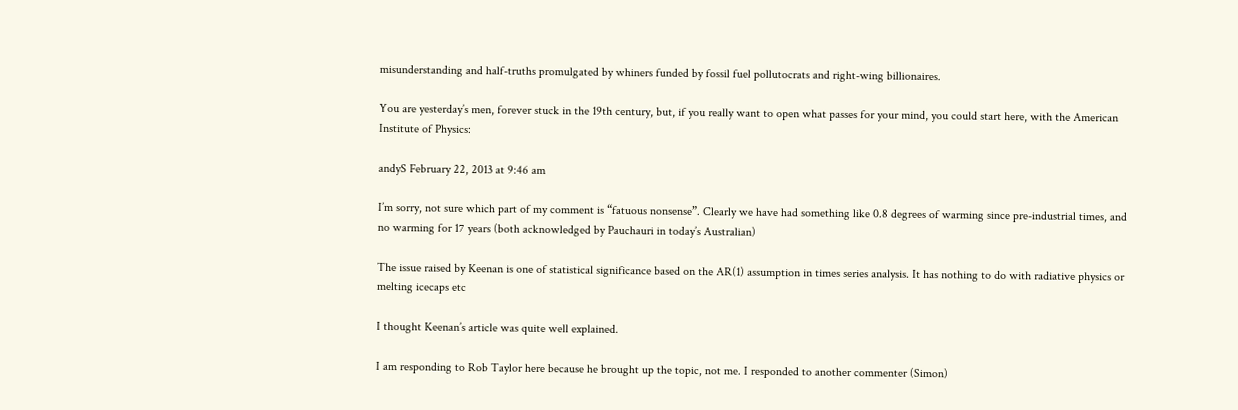misunderstanding and half-truths promulgated by whiners funded by fossil fuel pollutocrats and right-wing billionaires.

You are yesterday’s men, forever stuck in the 19th century, but, if you really want to open what passes for your mind, you could start here, with the American Institute of Physics:

andyS February 22, 2013 at 9:46 am

I’m sorry, not sure which part of my comment is “fatuous nonsense”. Clearly we have had something like 0.8 degrees of warming since pre-industrial times, and no warming for 17 years (both acknowledged by Pauchauri in today’s Australian)

The issue raised by Keenan is one of statistical significance based on the AR(1) assumption in times series analysis. It has nothing to do with radiative physics or melting icecaps etc

I thought Keenan’s article was quite well explained.

I am responding to Rob Taylor here because he brought up the topic, not me. I responded to another commenter (Simon)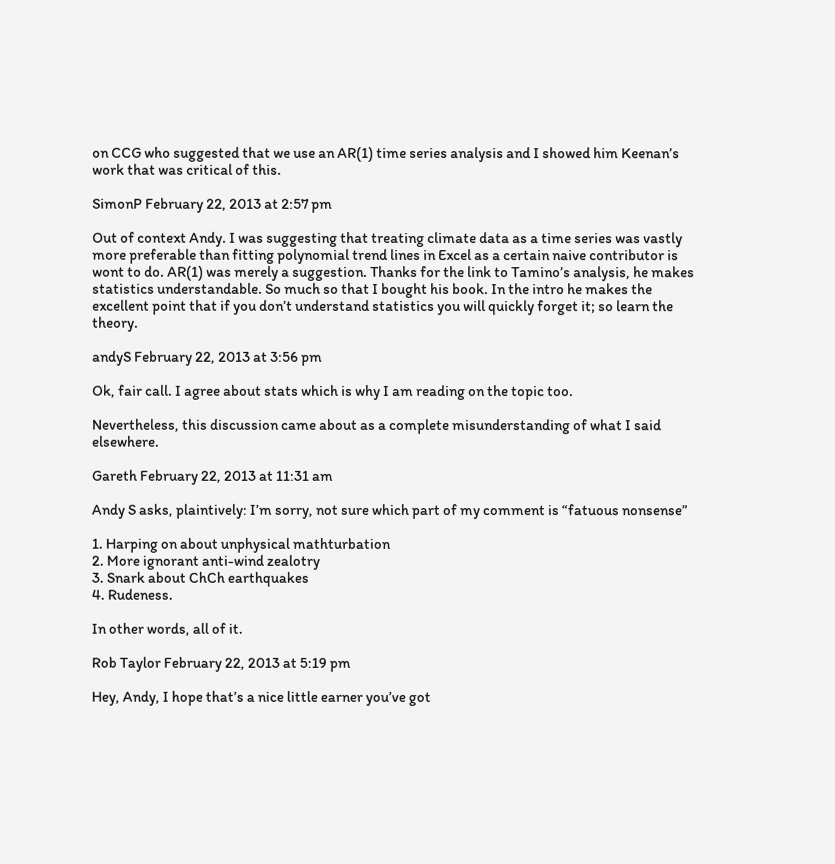on CCG who suggested that we use an AR(1) time series analysis and I showed him Keenan’s work that was critical of this.

SimonP February 22, 2013 at 2:57 pm

Out of context Andy. I was suggesting that treating climate data as a time series was vastly more preferable than fitting polynomial trend lines in Excel as a certain naive contributor is wont to do. AR(1) was merely a suggestion. Thanks for the link to Tamino’s analysis, he makes statistics understandable. So much so that I bought his book. In the intro he makes the excellent point that if you don’t understand statistics you will quickly forget it; so learn the theory.

andyS February 22, 2013 at 3:56 pm

Ok, fair call. I agree about stats which is why I am reading on the topic too.

Nevertheless, this discussion came about as a complete misunderstanding of what I said elsewhere.

Gareth February 22, 2013 at 11:31 am

Andy S asks, plaintively: I’m sorry, not sure which part of my comment is “fatuous nonsense”

1. Harping on about unphysical mathturbation
2. More ignorant anti-wind zealotry
3. Snark about ChCh earthquakes
4. Rudeness.

In other words, all of it.

Rob Taylor February 22, 2013 at 5:19 pm

Hey, Andy, I hope that’s a nice little earner you’ve got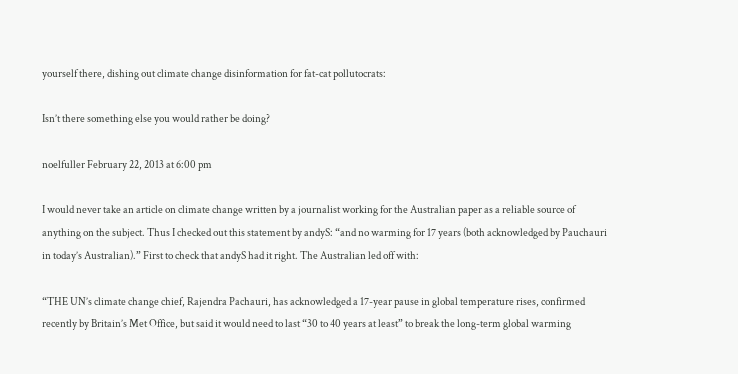yourself there, dishing out climate change disinformation for fat-cat pollutocrats:

Isn’t there something else you would rather be doing?

noelfuller February 22, 2013 at 6:00 pm

I would never take an article on climate change written by a journalist working for the Australian paper as a reliable source of anything on the subject. Thus I checked out this statement by andyS: “and no warming for 17 years (both acknowledged by Pauchauri in today’s Australian).” First to check that andyS had it right. The Australian led off with:

“THE UN’s climate change chief, Rajendra Pachauri, has acknowledged a 17-year pause in global temperature rises, confirmed recently by Britain’s Met Office, but said it would need to last “30 to 40 years at least” to break the long-term global warming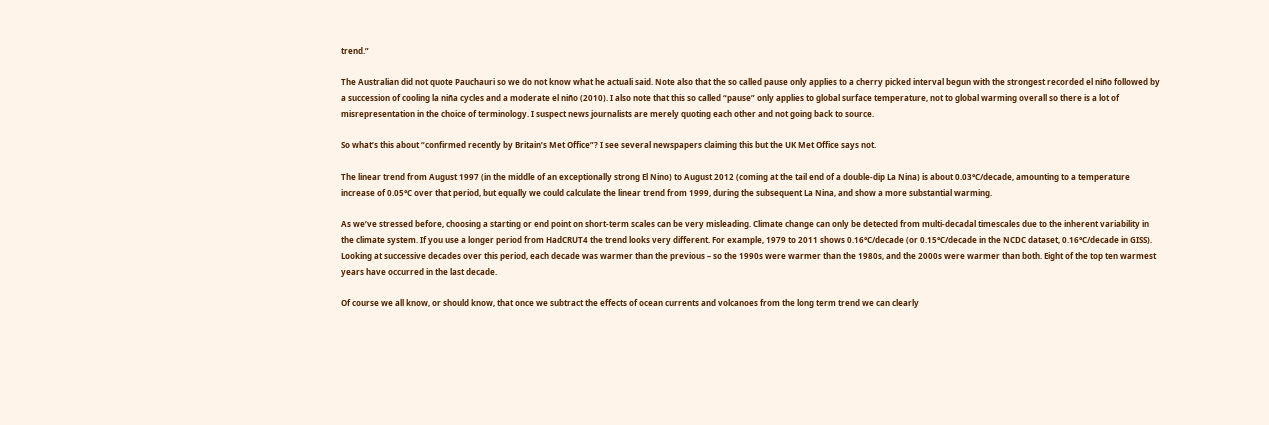trend.”

The Australian did not quote Pauchauri so we do not know what he actuali said. Note also that the so called pause only applies to a cherry picked interval begun with the strongest recorded el niño followed by a succession of cooling la niña cycles and a moderate el niño (2010). I also note that this so called “pause” only applies to global surface temperature, not to global warming overall so there is a lot of misrepresentation in the choice of terminology. I suspect news journalists are merely quoting each other and not going back to source.

So what’s this about “confirmed recently by Britain’s Met Office”? I see several newspapers claiming this but the UK Met Office says not.

The linear trend from August 1997 (in the middle of an exceptionally strong El Nino) to August 2012 (coming at the tail end of a double-dip La Nina) is about 0.03°C/decade, amounting to a temperature increase of 0.05°C over that period, but equally we could calculate the linear trend from 1999, during the subsequent La Nina, and show a more substantial warming.

As we’ve stressed before, choosing a starting or end point on short-term scales can be very misleading. Climate change can only be detected from multi-decadal timescales due to the inherent variability in the climate system. If you use a longer period from HadCRUT4 the trend looks very different. For example, 1979 to 2011 shows 0.16°C/decade (or 0.15°C/decade in the NCDC dataset, 0.16°C/decade in GISS). Looking at successive decades over this period, each decade was warmer than the previous – so the 1990s were warmer than the 1980s, and the 2000s were warmer than both. Eight of the top ten warmest years have occurred in the last decade.

Of course we all know, or should know, that once we subtract the effects of ocean currents and volcanoes from the long term trend we can clearly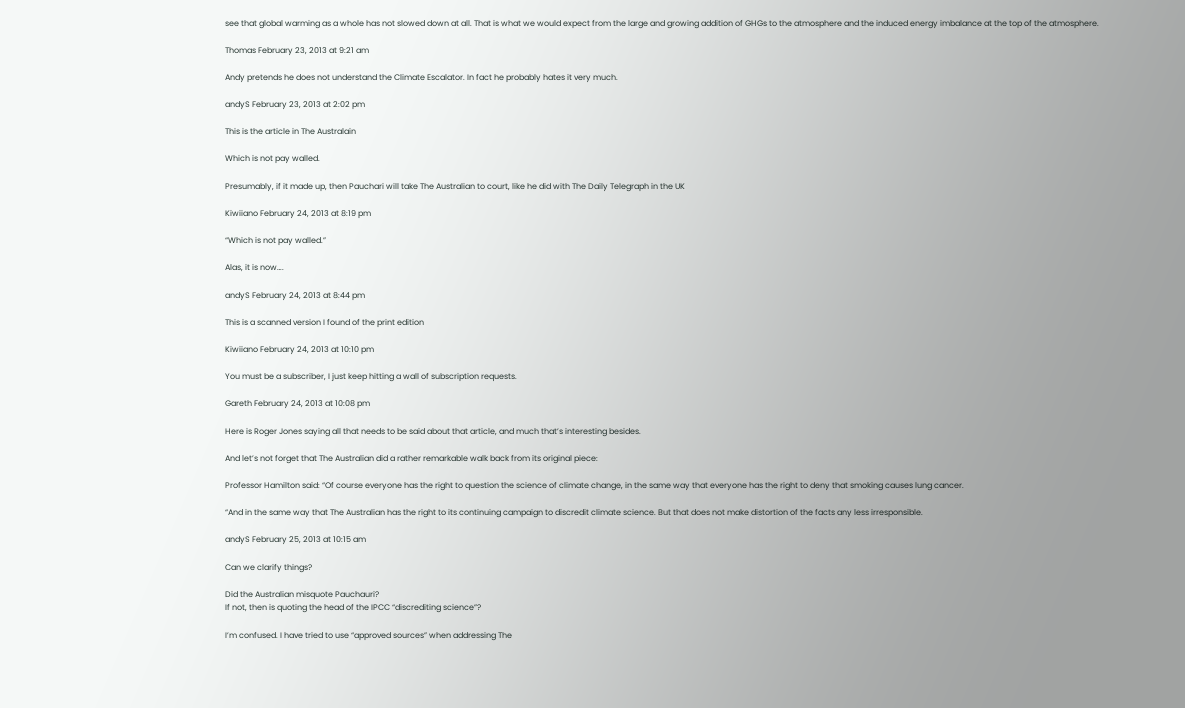see that global warming as a whole has not slowed down at all. That is what we would expect from the large and growing addition of GHGs to the atmosphere and the induced energy imbalance at the top of the atmosphere.

Thomas February 23, 2013 at 9:21 am

Andy pretends he does not understand the Climate Escalator. In fact he probably hates it very much.

andyS February 23, 2013 at 2:02 pm

This is the article in The Australain

Which is not pay walled.

Presumably, if it made up, then Pauchari will take The Australian to court, like he did with The Daily Telegraph in the UK

Kiwiiano February 24, 2013 at 8:19 pm

“Which is not pay walled.”

Alas, it is now….

andyS February 24, 2013 at 8:44 pm

This is a scanned version I found of the print edition

Kiwiiano February 24, 2013 at 10:10 pm

You must be a subscriber, I just keep hitting a wall of subscription requests.

Gareth February 24, 2013 at 10:08 pm

Here is Roger Jones saying all that needs to be said about that article, and much that’s interesting besides.

And let’s not forget that The Australian did a rather remarkable walk back from its original piece:

Professor Hamilton said: “Of course everyone has the right to question the science of climate change, in the same way that everyone has the right to deny that smoking causes lung cancer.

“And in the same way that The Australian has the right to its continuing campaign to discredit climate science. But that does not make distortion of the facts any less irresponsible.

andyS February 25, 2013 at 10:15 am

Can we clarify things?

Did the Australian misquote Pauchauri?
If not, then is quoting the head of the IPCC “discrediting science”?

I’m confused. I have tried to use “approved sources” when addressing The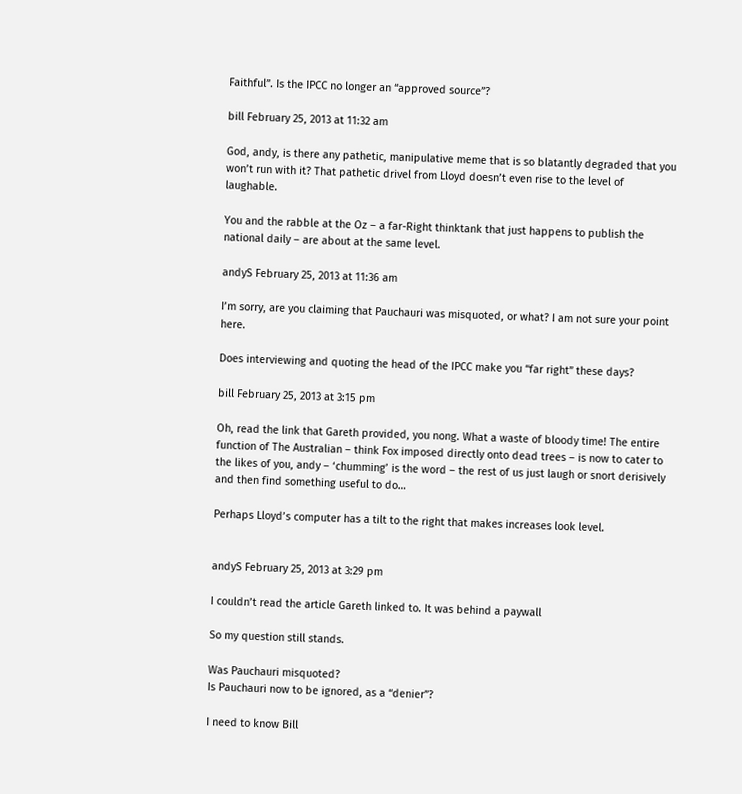Faithful”. Is the IPCC no longer an “approved source”?

bill February 25, 2013 at 11:32 am

God, andy, is there any pathetic, manipulative meme that is so blatantly degraded that you won’t run with it? That pathetic drivel from Lloyd doesn’t even rise to the level of laughable.

You and the rabble at the Oz – a far-Right thinktank that just happens to publish the national daily – are about at the same level.

andyS February 25, 2013 at 11:36 am

I’m sorry, are you claiming that Pauchauri was misquoted, or what? I am not sure your point here.

Does interviewing and quoting the head of the IPCC make you “far right” these days?

bill February 25, 2013 at 3:15 pm

Oh, read the link that Gareth provided, you nong. What a waste of bloody time! The entire function of The Australian – think Fox imposed directly onto dead trees – is now to cater to the likes of you, andy – ‘chumming’ is the word – the rest of us just laugh or snort derisively and then find something useful to do…

Perhaps Lloyd’s computer has a tilt to the right that makes increases look level.


andyS February 25, 2013 at 3:29 pm

I couldn’t read the article Gareth linked to. It was behind a paywall

So my question still stands.

Was Pauchauri misquoted?
Is Pauchauri now to be ignored, as a “denier”?

I need to know Bill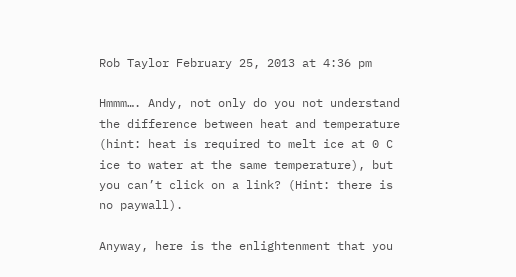Rob Taylor February 25, 2013 at 4:36 pm

Hmmm…. Andy, not only do you not understand the difference between heat and temperature (hint: heat is required to melt ice at 0 C ice to water at the same temperature), but you can’t click on a link? (Hint: there is no paywall).

Anyway, here is the enlightenment that you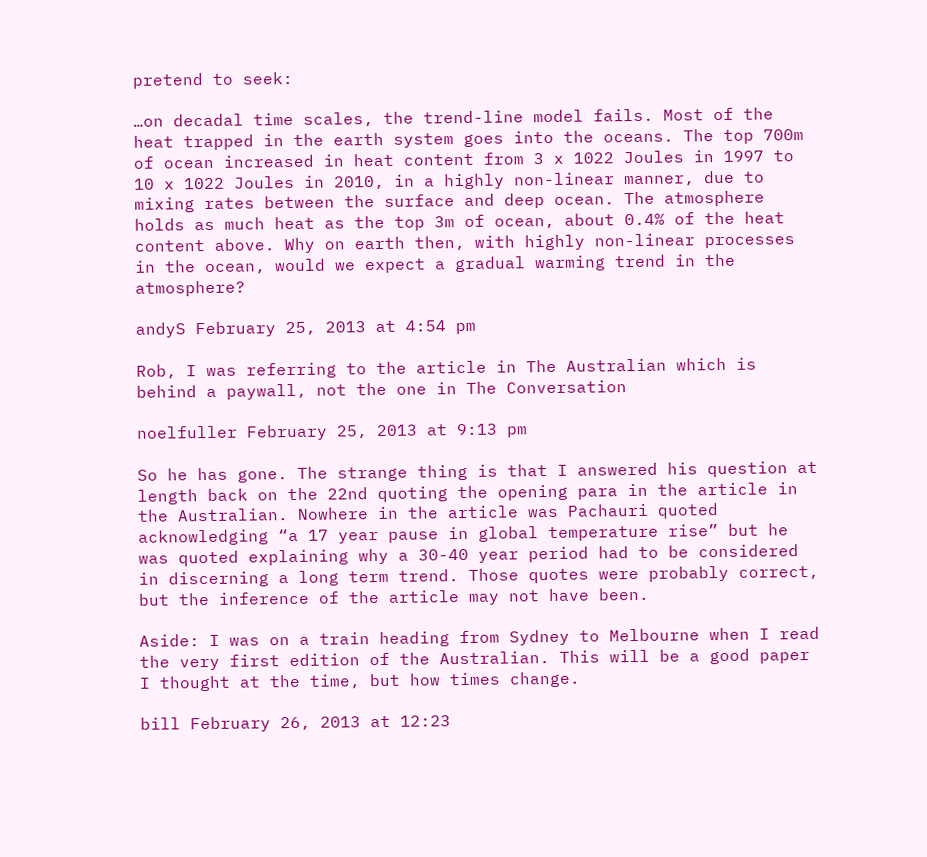pretend to seek:

…on decadal time scales, the trend-line model fails. Most of the heat trapped in the earth system goes into the oceans. The top 700m of ocean increased in heat content from 3 x 1022 Joules in 1997 to 10 x 1022 Joules in 2010, in a highly non-linear manner, due to mixing rates between the surface and deep ocean. The atmosphere holds as much heat as the top 3m of ocean, about 0.4% of the heat content above. Why on earth then, with highly non-linear processes in the ocean, would we expect a gradual warming trend in the atmosphere?

andyS February 25, 2013 at 4:54 pm

Rob, I was referring to the article in The Australian which is behind a paywall, not the one in The Conversation

noelfuller February 25, 2013 at 9:13 pm

So he has gone. The strange thing is that I answered his question at length back on the 22nd quoting the opening para in the article in the Australian. Nowhere in the article was Pachauri quoted acknowledging “a 17 year pause in global temperature rise” but he was quoted explaining why a 30-40 year period had to be considered in discerning a long term trend. Those quotes were probably correct, but the inference of the article may not have been.

Aside: I was on a train heading from Sydney to Melbourne when I read the very first edition of the Australian. This will be a good paper I thought at the time, but how times change.

bill February 26, 2013 at 12:23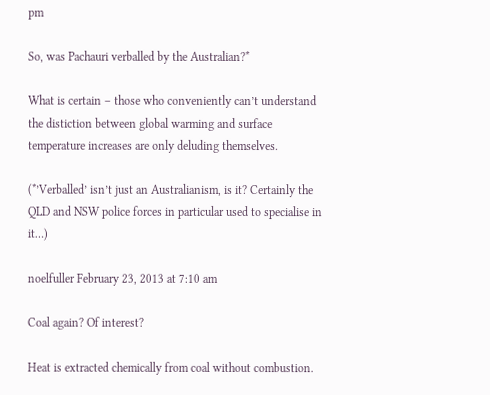pm

So, was Pachauri verballed by the Australian?*

What is certain – those who conveniently can’t understand the distiction between global warming and surface temperature increases are only deluding themselves.

(*’Verballed’ isn’t just an Australianism, is it? Certainly the QLD and NSW police forces in particular used to specialise in it…)

noelfuller February 23, 2013 at 7:10 am

Coal again? Of interest?

Heat is extracted chemically from coal without combustion.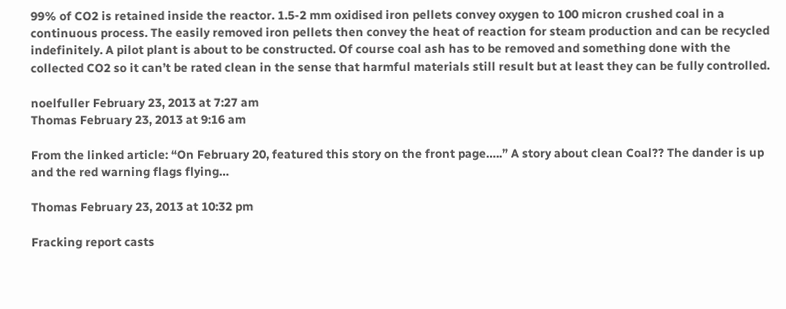99% of CO2 is retained inside the reactor. 1.5-2 mm oxidised iron pellets convey oxygen to 100 micron crushed coal in a continuous process. The easily removed iron pellets then convey the heat of reaction for steam production and can be recycled indefinitely. A pilot plant is about to be constructed. Of course coal ash has to be removed and something done with the collected CO2 so it can’t be rated clean in the sense that harmful materials still result but at least they can be fully controlled.

noelfuller February 23, 2013 at 7:27 am
Thomas February 23, 2013 at 9:16 am

From the linked article: “On February 20, featured this story on the front page…..” A story about clean Coal?? The dander is up and the red warning flags flying…

Thomas February 23, 2013 at 10:32 pm

Fracking report casts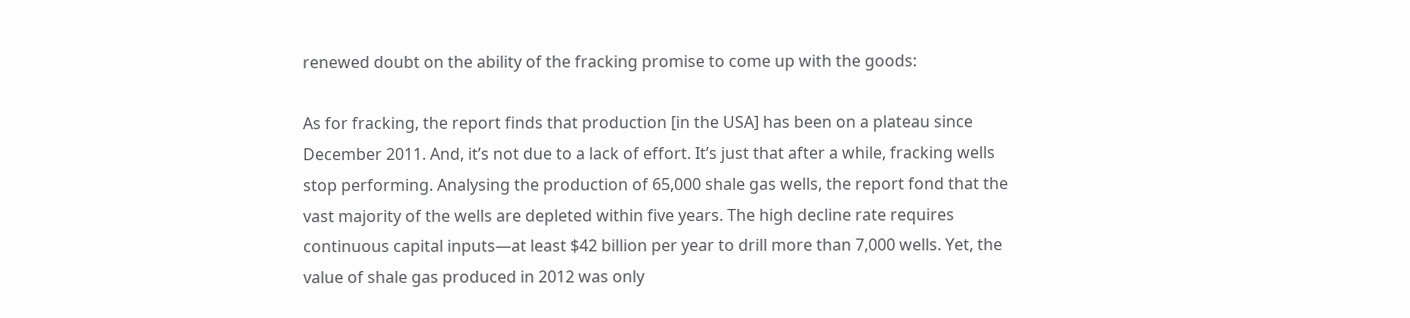renewed doubt on the ability of the fracking promise to come up with the goods:

As for fracking, the report finds that production [in the USA] has been on a plateau since December 2011. And, it’s not due to a lack of effort. It’s just that after a while, fracking wells stop performing. Analysing the production of 65,000 shale gas wells, the report fond that the vast majority of the wells are depleted within five years. The high decline rate requires continuous capital inputs—at least $42 billion per year to drill more than 7,000 wells. Yet, the value of shale gas produced in 2012 was only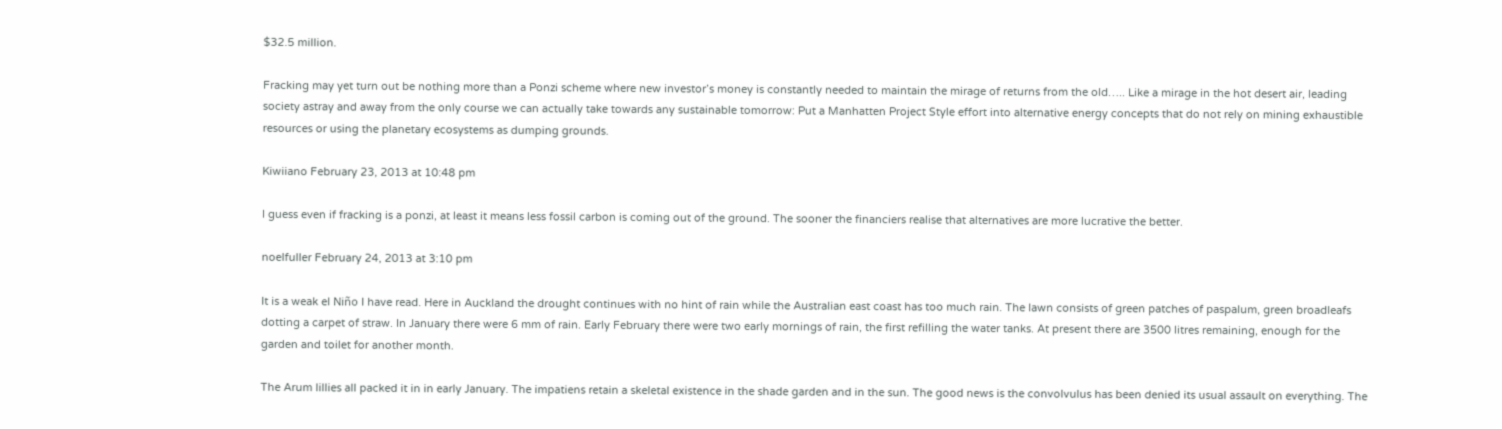$32.5 million.

Fracking may yet turn out be nothing more than a Ponzi scheme where new investor’s money is constantly needed to maintain the mirage of returns from the old….. Like a mirage in the hot desert air, leading society astray and away from the only course we can actually take towards any sustainable tomorrow: Put a Manhatten Project Style effort into alternative energy concepts that do not rely on mining exhaustible resources or using the planetary ecosystems as dumping grounds.

Kiwiiano February 23, 2013 at 10:48 pm

I guess even if fracking is a ponzi, at least it means less fossil carbon is coming out of the ground. The sooner the financiers realise that alternatives are more lucrative the better.

noelfuller February 24, 2013 at 3:10 pm

It is a weak el Niño I have read. Here in Auckland the drought continues with no hint of rain while the Australian east coast has too much rain. The lawn consists of green patches of paspalum, green broadleafs dotting a carpet of straw. In January there were 6 mm of rain. Early February there were two early mornings of rain, the first refilling the water tanks. At present there are 3500 litres remaining, enough for the garden and toilet for another month.

The Arum lillies all packed it in in early January. The impatiens retain a skeletal existence in the shade garden and in the sun. The good news is the convolvulus has been denied its usual assault on everything. The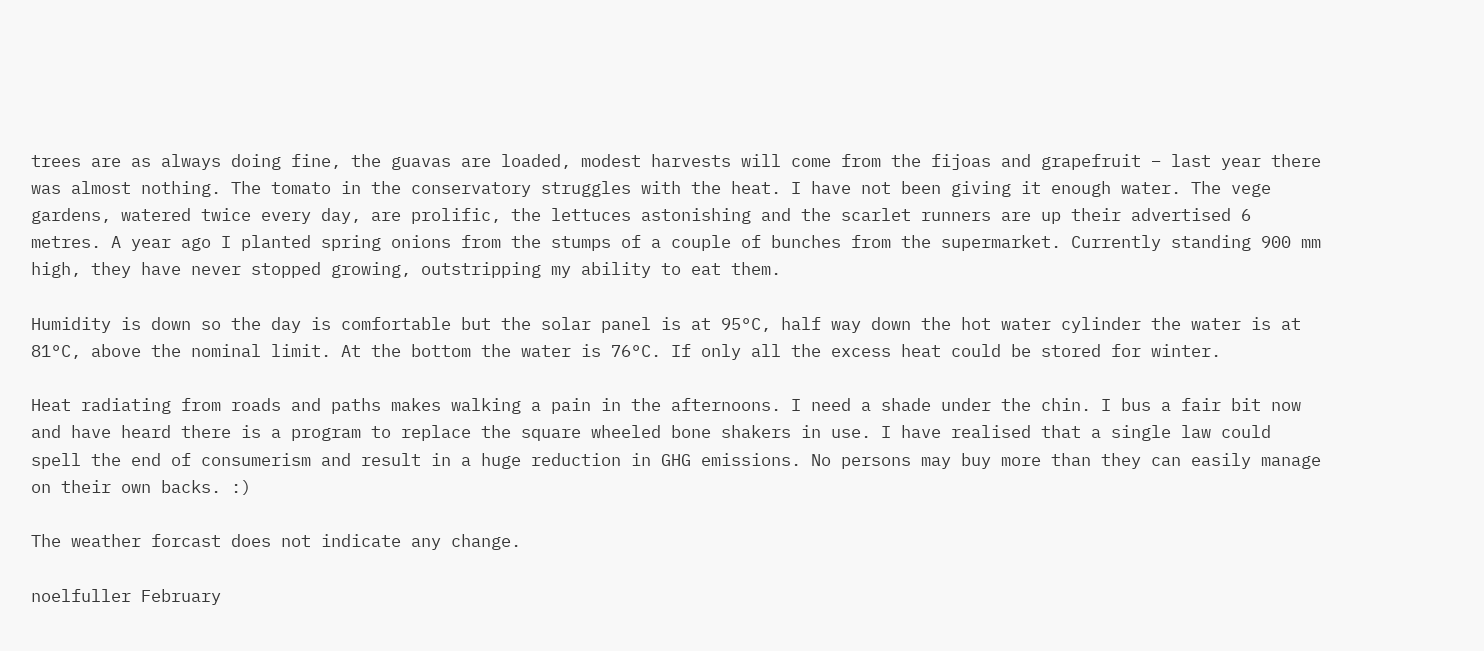trees are as always doing fine, the guavas are loaded, modest harvests will come from the fijoas and grapefruit – last year there was almost nothing. The tomato in the conservatory struggles with the heat. I have not been giving it enough water. The vege gardens, watered twice every day, are prolific, the lettuces astonishing and the scarlet runners are up their advertised 6 metres. A year ago I planted spring onions from the stumps of a couple of bunches from the supermarket. Currently standing 900 mm high, they have never stopped growing, outstripping my ability to eat them.

Humidity is down so the day is comfortable but the solar panel is at 95°C, half way down the hot water cylinder the water is at 81°C, above the nominal limit. At the bottom the water is 76°C. If only all the excess heat could be stored for winter.

Heat radiating from roads and paths makes walking a pain in the afternoons. I need a shade under the chin. I bus a fair bit now and have heard there is a program to replace the square wheeled bone shakers in use. I have realised that a single law could spell the end of consumerism and result in a huge reduction in GHG emissions. No persons may buy more than they can easily manage on their own backs. :)

The weather forcast does not indicate any change.

noelfuller February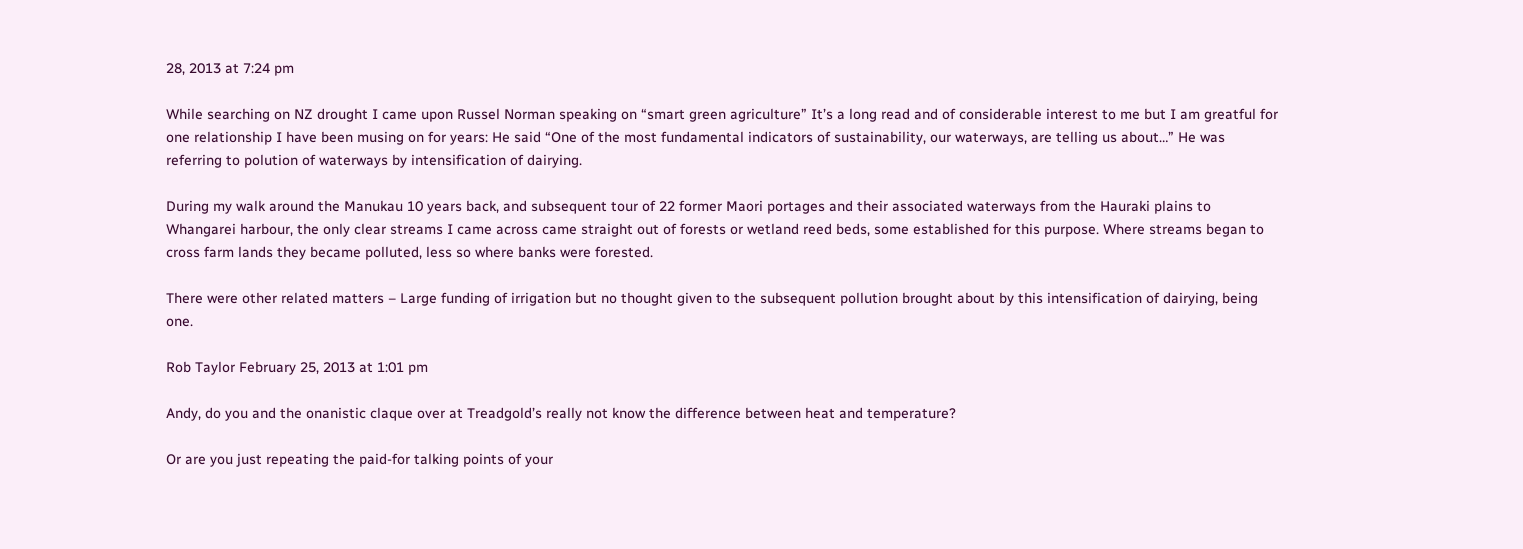28, 2013 at 7:24 pm

While searching on NZ drought I came upon Russel Norman speaking on “smart green agriculture” It’s a long read and of considerable interest to me but I am greatful for one relationship I have been musing on for years: He said “One of the most fundamental indicators of sustainability, our waterways, are telling us about…” He was referring to polution of waterways by intensification of dairying.

During my walk around the Manukau 10 years back, and subsequent tour of 22 former Maori portages and their associated waterways from the Hauraki plains to Whangarei harbour, the only clear streams I came across came straight out of forests or wetland reed beds, some established for this purpose. Where streams began to cross farm lands they became polluted, less so where banks were forested.

There were other related matters – Large funding of irrigation but no thought given to the subsequent pollution brought about by this intensification of dairying, being one.

Rob Taylor February 25, 2013 at 1:01 pm

Andy, do you and the onanistic claque over at Treadgold’s really not know the difference between heat and temperature?

Or are you just repeating the paid-for talking points of your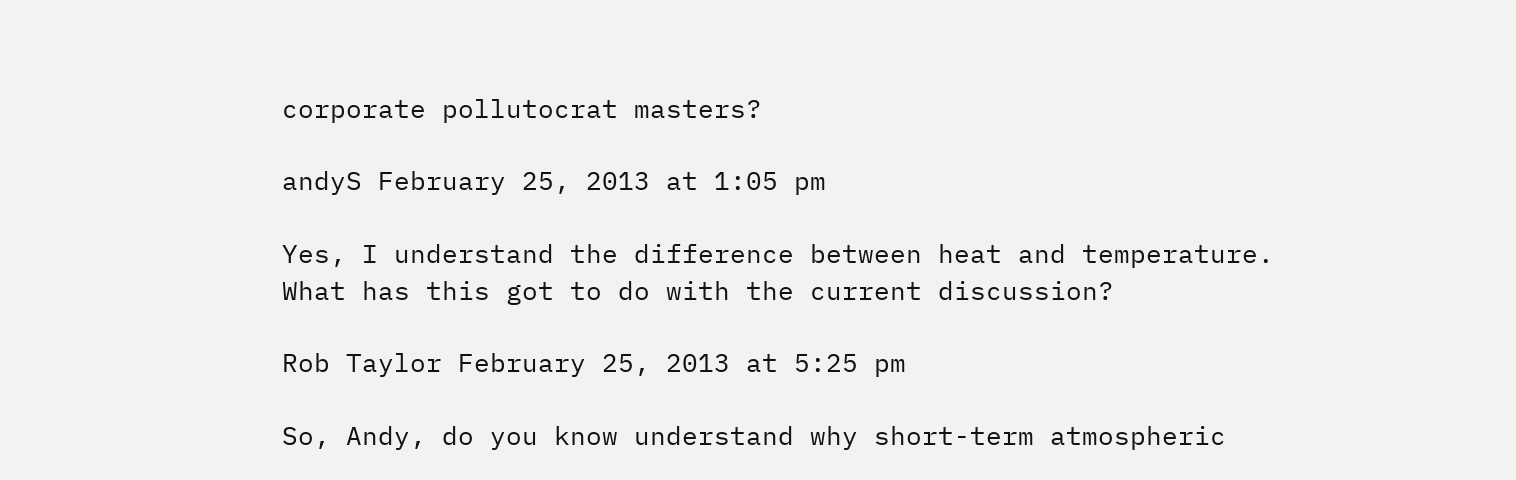corporate pollutocrat masters?

andyS February 25, 2013 at 1:05 pm

Yes, I understand the difference between heat and temperature. What has this got to do with the current discussion?

Rob Taylor February 25, 2013 at 5:25 pm

So, Andy, do you know understand why short-term atmospheric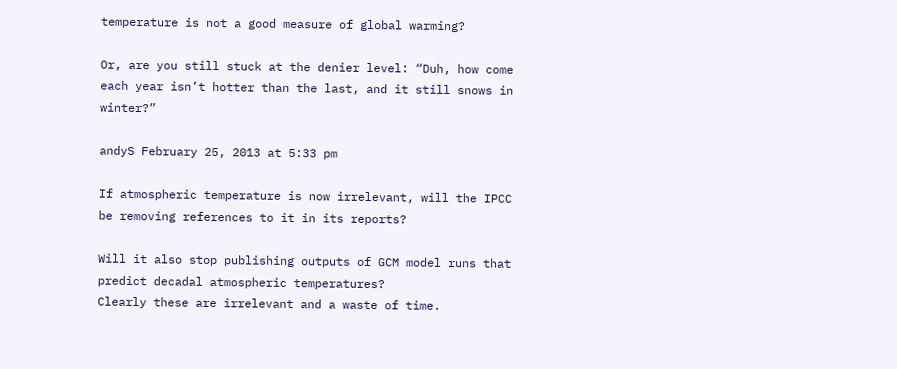temperature is not a good measure of global warming?

Or, are you still stuck at the denier level: “Duh, how come each year isn’t hotter than the last, and it still snows in winter?”

andyS February 25, 2013 at 5:33 pm

If atmospheric temperature is now irrelevant, will the IPCC be removing references to it in its reports?

Will it also stop publishing outputs of GCM model runs that predict decadal atmospheric temperatures?
Clearly these are irrelevant and a waste of time.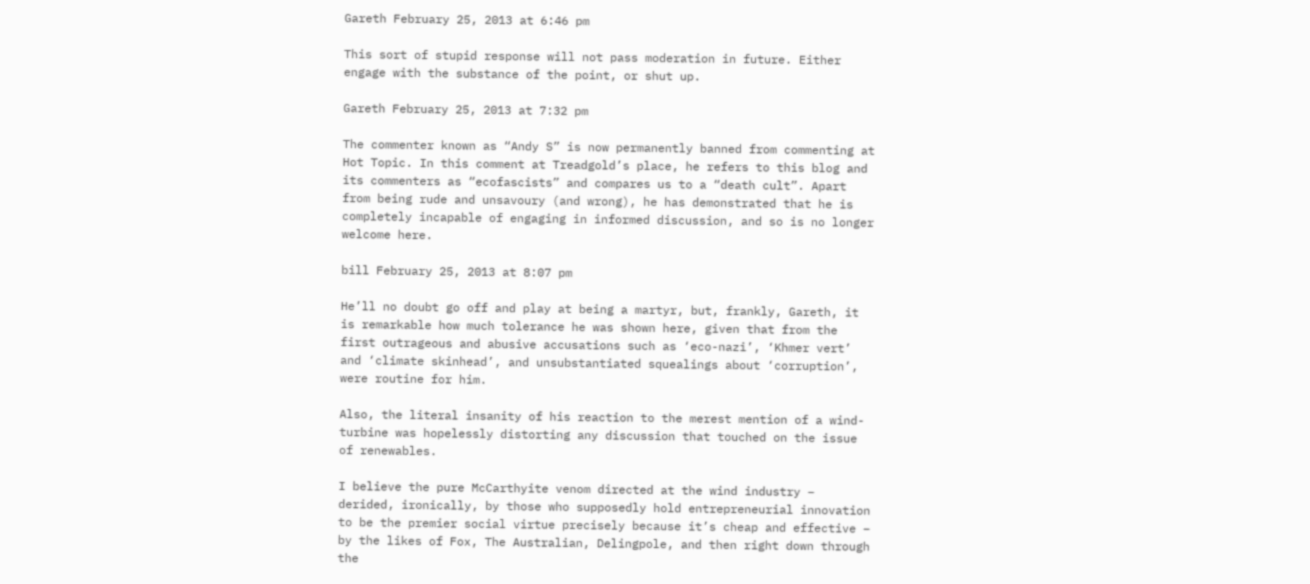Gareth February 25, 2013 at 6:46 pm

This sort of stupid response will not pass moderation in future. Either engage with the substance of the point, or shut up.

Gareth February 25, 2013 at 7:32 pm

The commenter known as “Andy S” is now permanently banned from commenting at Hot Topic. In this comment at Treadgold’s place, he refers to this blog and its commenters as “ecofascists” and compares us to a “death cult”. Apart from being rude and unsavoury (and wrong), he has demonstrated that he is completely incapable of engaging in informed discussion, and so is no longer welcome here.

bill February 25, 2013 at 8:07 pm

He’ll no doubt go off and play at being a martyr, but, frankly, Gareth, it is remarkable how much tolerance he was shown here, given that from the first outrageous and abusive accusations such as ‘eco-nazi’, ‘Khmer vert’ and ‘climate skinhead’, and unsubstantiated squealings about ‘corruption’, were routine for him.

Also, the literal insanity of his reaction to the merest mention of a wind-turbine was hopelessly distorting any discussion that touched on the issue of renewables.

I believe the pure McCarthyite venom directed at the wind industry – derided, ironically, by those who supposedly hold entrepreneurial innovation to be the premier social virtue precisely because it’s cheap and effective – by the likes of Fox, The Australian, Delingpole, and then right down through the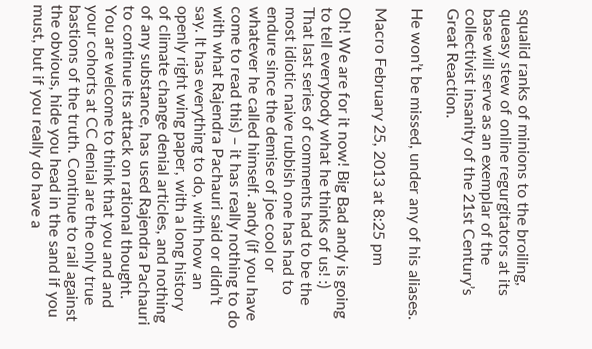squalid ranks of minions to the broiling, queasy stew of online regurgitators at its base will serve as an exemplar of the collectivist insanity of the 21st Century’s Great Reaction.

He won’t be missed, under any of his aliases.

Macro February 25, 2013 at 8:25 pm

Oh! We are for it now! Big Bad andy is going to tell everybody what he thinks of us! :)
That last series of comments had to be the most idiotic naive rubbish one has had to endure since the demise of joe cool or whatever he called himself. andy (if you have come to read this) – it has really nothing to do with what Rajendra Pachauri said or didn’t say. It has everything to do, with how an openly right wing paper, with a long history of climate change denial articles, and nothing of any substance, has used Rajendra Pachauri to continue its attack on rational thought. You are welcome to think that you and and your cohorts at CC denial are the only true bastions of the truth. Continue to rail against the obvious, hide you head in the sand if you must, but if you really do have a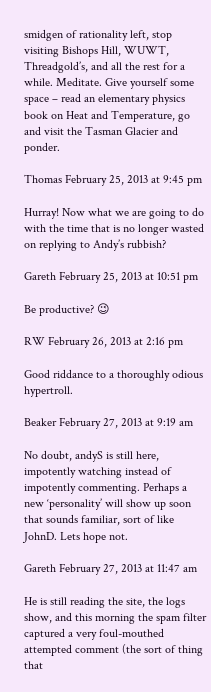smidgen of rationality left, stop visiting Bishops Hill, WUWT, Threadgold’s, and all the rest for a while. Meditate. Give yourself some space – read an elementary physics book on Heat and Temperature, go and visit the Tasman Glacier and ponder.

Thomas February 25, 2013 at 9:45 pm

Hurray! Now what we are going to do with the time that is no longer wasted on replying to Andy’s rubbish?

Gareth February 25, 2013 at 10:51 pm

Be productive? 😉

RW February 26, 2013 at 2:16 pm

Good riddance to a thoroughly odious hypertroll.

Beaker February 27, 2013 at 9:19 am

No doubt, andyS is still here, impotently watching instead of impotently commenting. Perhaps a new ‘personality’ will show up soon that sounds familiar, sort of like JohnD. Lets hope not.

Gareth February 27, 2013 at 11:47 am

He is still reading the site, the logs show, and this morning the spam filter captured a very foul-mouthed attempted comment (the sort of thing that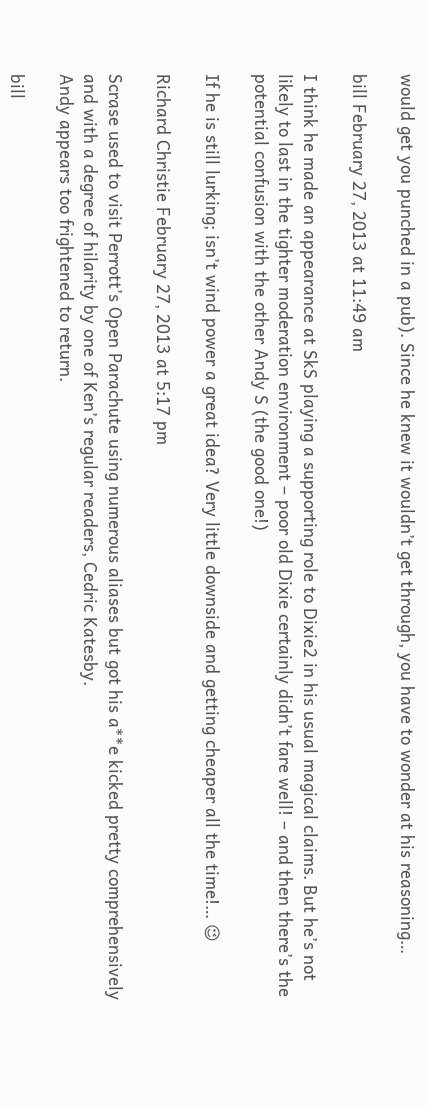would get you punched in a pub). Since he knew it wouldn’t get through, you have to wonder at his reasoning…

bill February 27, 2013 at 11:49 am

I think he made an appearance at SkS playing a supporting role to Dixie2 in his usual magical claims. But he’s not likely to last in the tighter moderation environment – poor old Dixie certainly didn’t fare well! – and then there’s the potential confusion with the other Andy S (the good one!)

If he is still lurking; isn’t wind power a great idea? Very little downside and getting cheaper all the time!… 😉

Richard Christie February 27, 2013 at 5:17 pm

Scrase used to visit Perrott’s Open Parachute using numerous aliases but got his a**e kicked pretty comprehensively and with a degree of hilarity by one of Ken’s regular readers, Cedric Katesby.
Andy appears too frightened to return.

bill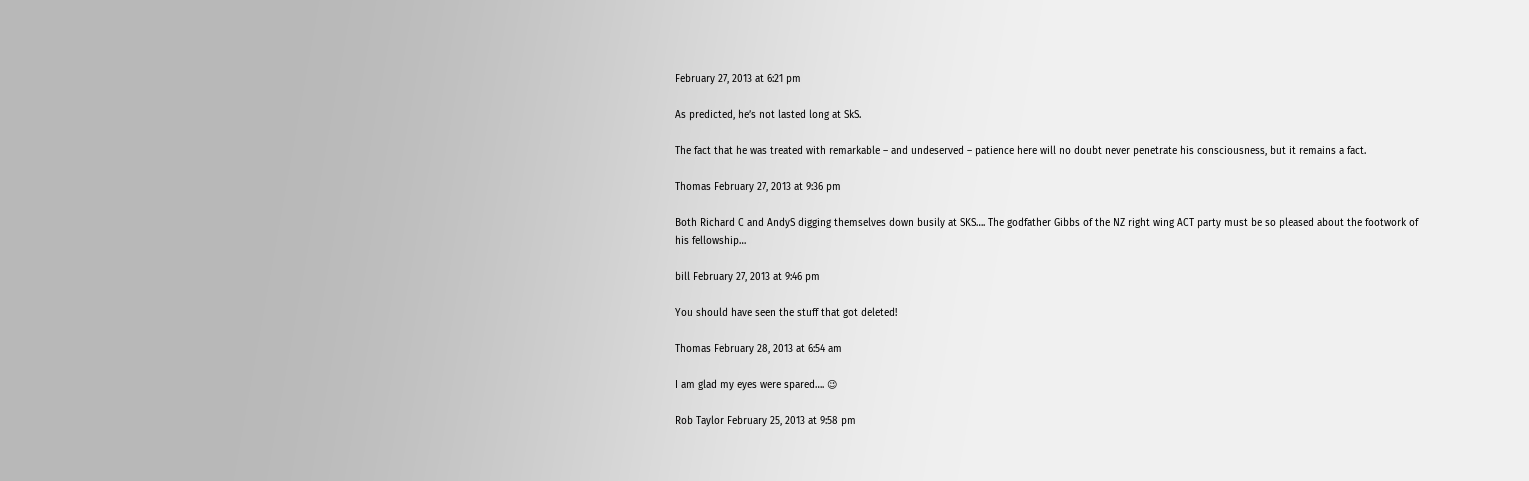February 27, 2013 at 6:21 pm

As predicted, he’s not lasted long at SkS.

The fact that he was treated with remarkable – and undeserved – patience here will no doubt never penetrate his consciousness, but it remains a fact.

Thomas February 27, 2013 at 9:36 pm

Both Richard C and AndyS digging themselves down busily at SKS…. The godfather Gibbs of the NZ right wing ACT party must be so pleased about the footwork of his fellowship…

bill February 27, 2013 at 9:46 pm

You should have seen the stuff that got deleted!

Thomas February 28, 2013 at 6:54 am

I am glad my eyes were spared…. 😉

Rob Taylor February 25, 2013 at 9:58 pm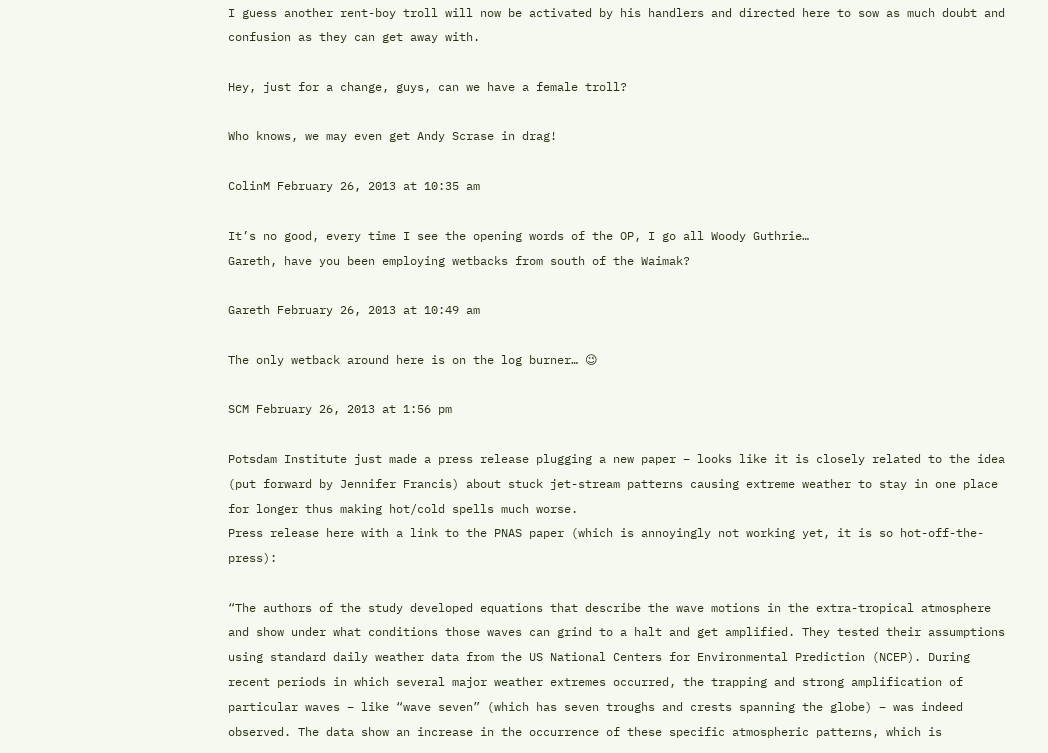I guess another rent-boy troll will now be activated by his handlers and directed here to sow as much doubt and confusion as they can get away with.

Hey, just for a change, guys, can we have a female troll?

Who knows, we may even get Andy Scrase in drag!

ColinM February 26, 2013 at 10:35 am

It’s no good, every time I see the opening words of the OP, I go all Woody Guthrie…
Gareth, have you been employing wetbacks from south of the Waimak?

Gareth February 26, 2013 at 10:49 am

The only wetback around here is on the log burner… 😉

SCM February 26, 2013 at 1:56 pm

Potsdam Institute just made a press release plugging a new paper – looks like it is closely related to the idea (put forward by Jennifer Francis) about stuck jet-stream patterns causing extreme weather to stay in one place for longer thus making hot/cold spells much worse.
Press release here with a link to the PNAS paper (which is annoyingly not working yet, it is so hot-off-the-press):

“The authors of the study developed equations that describe the wave motions in the extra-tropical atmosphere and show under what conditions those waves can grind to a halt and get amplified. They tested their assumptions using standard daily weather data from the US National Centers for Environmental Prediction (NCEP). During recent periods in which several major weather extremes occurred, the trapping and strong amplification of particular waves – like “wave seven” (which has seven troughs and crests spanning the globe) – was indeed observed. The data show an increase in the occurrence of these specific atmospheric patterns, which is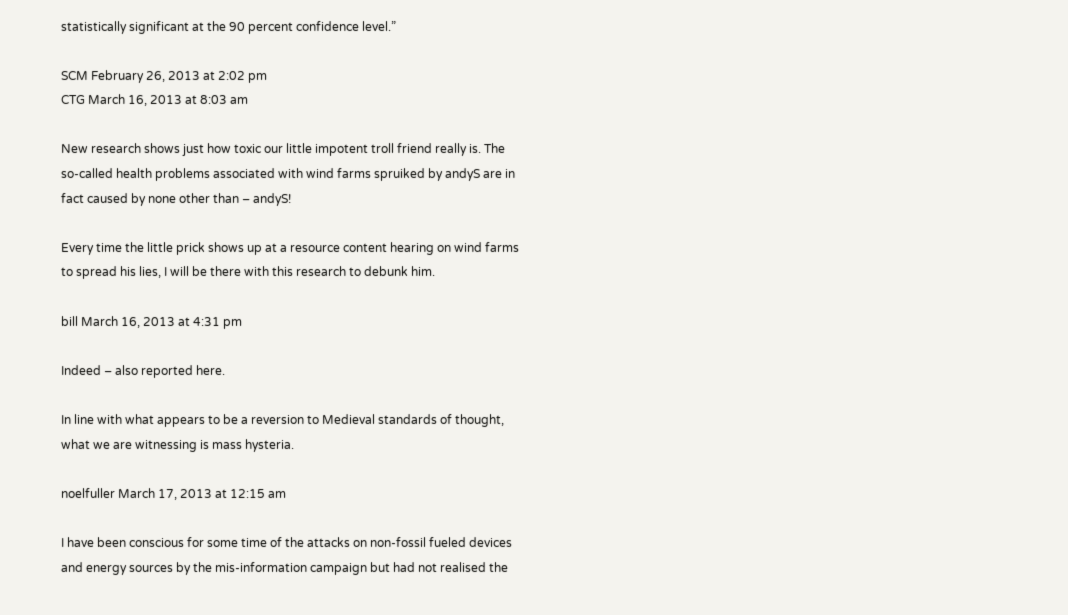statistically significant at the 90 percent confidence level.”

SCM February 26, 2013 at 2:02 pm
CTG March 16, 2013 at 8:03 am

New research shows just how toxic our little impotent troll friend really is. The so-called health problems associated with wind farms spruiked by andyS are in fact caused by none other than – andyS!

Every time the little prick shows up at a resource content hearing on wind farms to spread his lies, I will be there with this research to debunk him.

bill March 16, 2013 at 4:31 pm

Indeed – also reported here.

In line with what appears to be a reversion to Medieval standards of thought, what we are witnessing is mass hysteria.

noelfuller March 17, 2013 at 12:15 am

I have been conscious for some time of the attacks on non-fossil fueled devices and energy sources by the mis-information campaign but had not realised the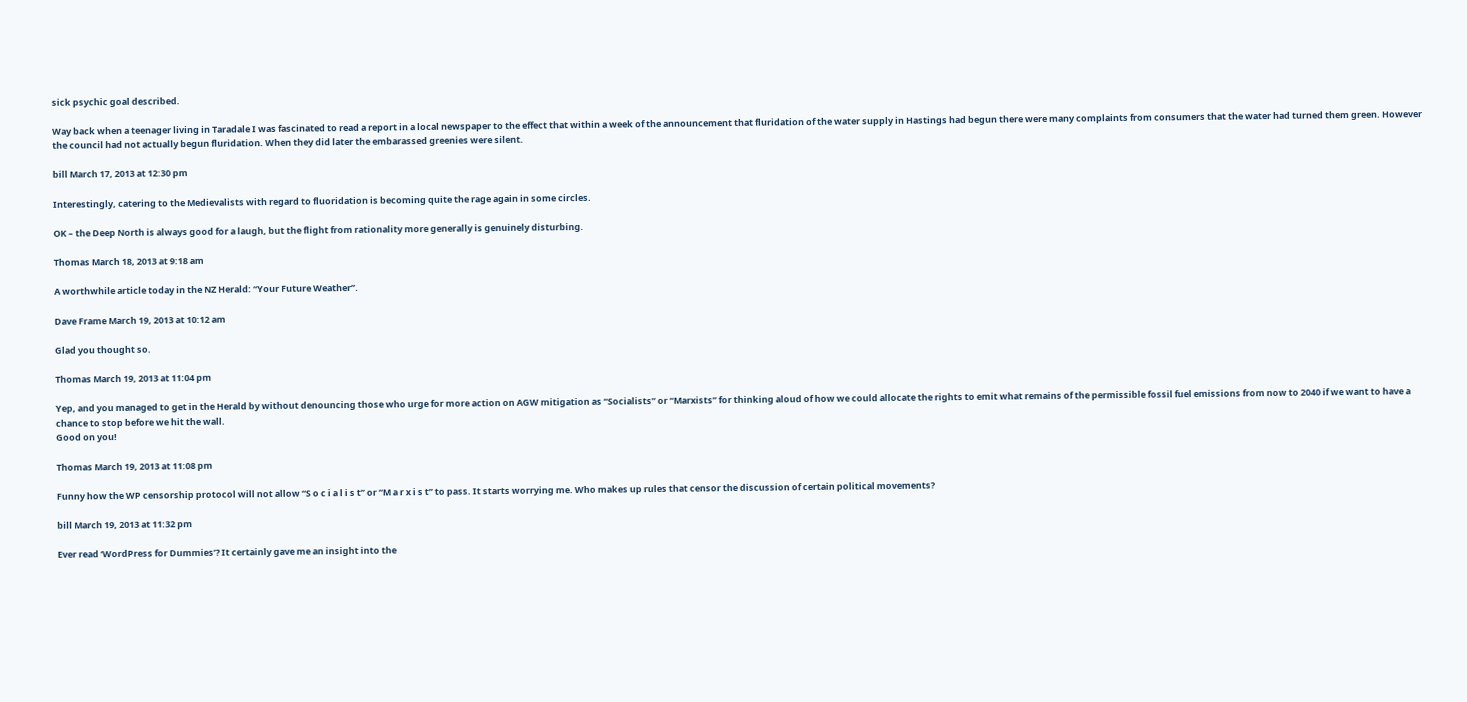sick psychic goal described.

Way back when a teenager living in Taradale I was fascinated to read a report in a local newspaper to the effect that within a week of the announcement that fluridation of the water supply in Hastings had begun there were many complaints from consumers that the water had turned them green. However the council had not actually begun fluridation. When they did later the embarassed greenies were silent.

bill March 17, 2013 at 12:30 pm

Interestingly, catering to the Medievalists with regard to fluoridation is becoming quite the rage again in some circles.

OK – the Deep North is always good for a laugh, but the flight from rationality more generally is genuinely disturbing.

Thomas March 18, 2013 at 9:18 am

A worthwhile article today in the NZ Herald: “Your Future Weather”.

Dave Frame March 19, 2013 at 10:12 am

Glad you thought so.

Thomas March 19, 2013 at 11:04 pm

Yep, and you managed to get in the Herald by without denouncing those who urge for more action on AGW mitigation as “Socialists” or “Marxists” for thinking aloud of how we could allocate the rights to emit what remains of the permissible fossil fuel emissions from now to 2040 if we want to have a chance to stop before we hit the wall.
Good on you!

Thomas March 19, 2013 at 11:08 pm

Funny how the WP censorship protocol will not allow “S o c i a l i s t” or “M a r x i s t” to pass. It starts worrying me. Who makes up rules that censor the discussion of certain political movements?

bill March 19, 2013 at 11:32 pm

Ever read ‘WordPress for Dummies’? It certainly gave me an insight into the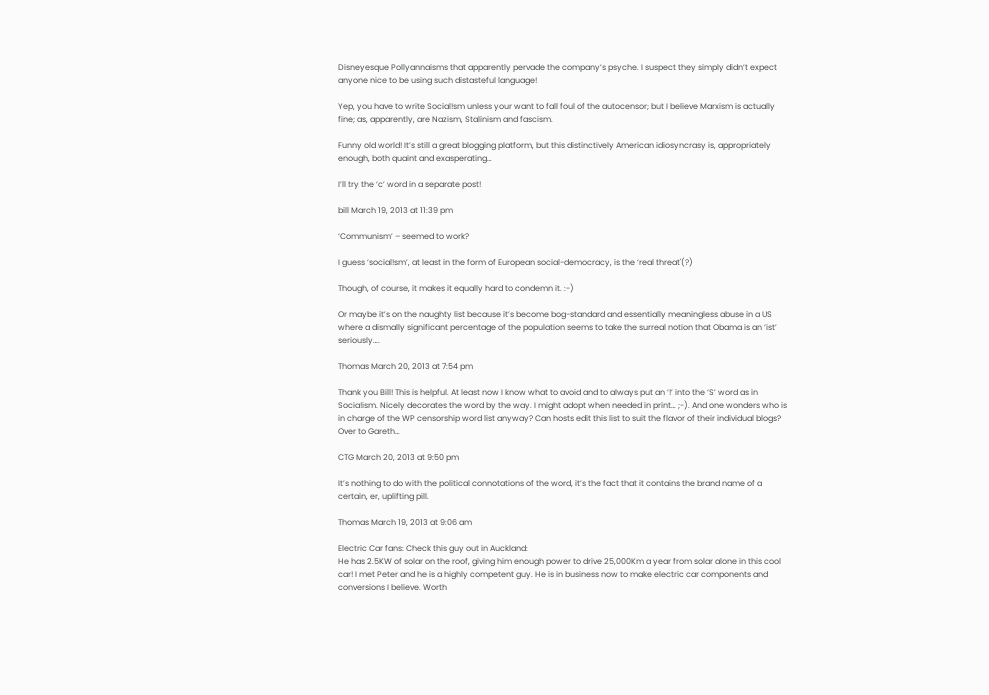Disneyesque Pollyannaisms that apparently pervade the company’s psyche. I suspect they simply didn’t expect anyone nice to be using such distasteful language!

Yep, you have to write Social!sm unless your want to fall foul of the autocensor; but I believe Marxism is actually fine; as, apparently, are Nazism, Stalinism and fascism.

Funny old world! It’s still a great blogging platform, but this distinctively American idiosyncrasy is, appropriately enough, both quaint and exasperating…

I’ll try the ‘c’ word in a separate post!

bill March 19, 2013 at 11:39 pm

‘Communism’ – seemed to work?

I guess ‘social!sm’, at least in the form of European social-democracy, is the ‘real threat'(?)

Though, of course, it makes it equally hard to condemn it. :-)

Or maybe it’s on the naughty list because it’s become bog-standard and essentially meaningless abuse in a US where a dismally significant percentage of the population seems to take the surreal notion that Obama is an ‘ist’ seriously….

Thomas March 20, 2013 at 7:54 pm

Thank you Bill! This is helpful. At least now I know what to avoid and to always put an ‘!’ into the ‘S’ word as in Socia!ism. Nicely decorates the word by the way. I might adopt when needed in print… ;-). And one wonders who is in charge of the WP censorship word list anyway? Can hosts edit this list to suit the flavor of their individual blogs? Over to Gareth…

CTG March 20, 2013 at 9:50 pm

It’s nothing to do with the political connotations of the word, it’s the fact that it contains the brand name of a certain, er, uplifting pill.

Thomas March 19, 2013 at 9:06 am

Electric Car fans: Check this guy out in Auckland:
He has 2.5KW of solar on the roof, giving him enough power to drive 25,000Km a year from solar alone in this cool car! I met Peter and he is a highly competent guy. He is in business now to make electric car components and conversions I believe. Worth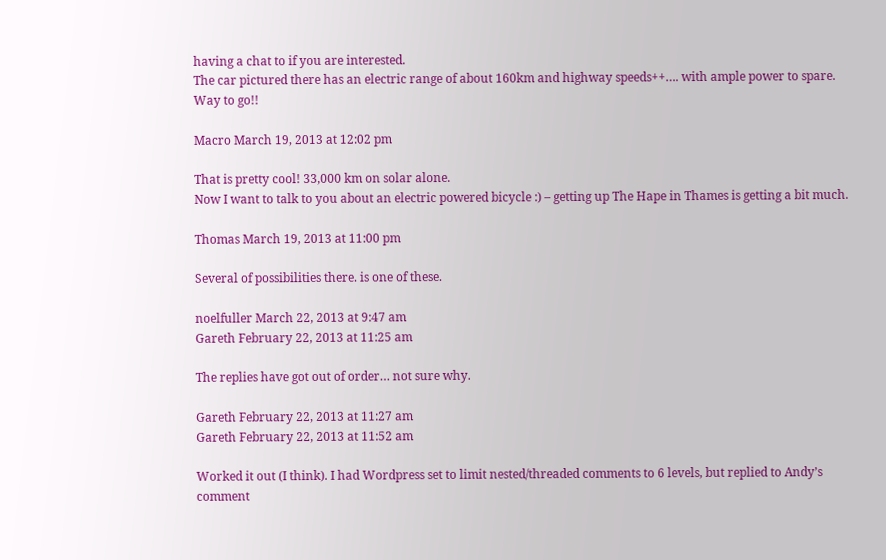having a chat to if you are interested.
The car pictured there has an electric range of about 160km and highway speeds++…. with ample power to spare.
Way to go!!

Macro March 19, 2013 at 12:02 pm

That is pretty cool! 33,000 km on solar alone.
Now I want to talk to you about an electric powered bicycle :) – getting up The Hape in Thames is getting a bit much.

Thomas March 19, 2013 at 11:00 pm

Several of possibilities there. is one of these.

noelfuller March 22, 2013 at 9:47 am
Gareth February 22, 2013 at 11:25 am

The replies have got out of order… not sure why.

Gareth February 22, 2013 at 11:27 am
Gareth February 22, 2013 at 11:52 am

Worked it out (I think). I had Wordpress set to limit nested/threaded comments to 6 levels, but replied to Andy’s comment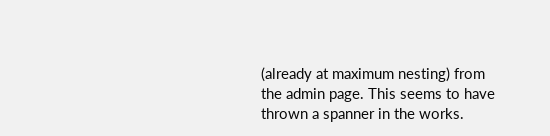(already at maximum nesting) from the admin page. This seems to have thrown a spanner in the works.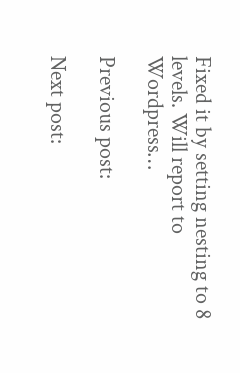Fixed it by setting nesting to 8 levels. Will report to Wordpress…

Previous post:

Next post: